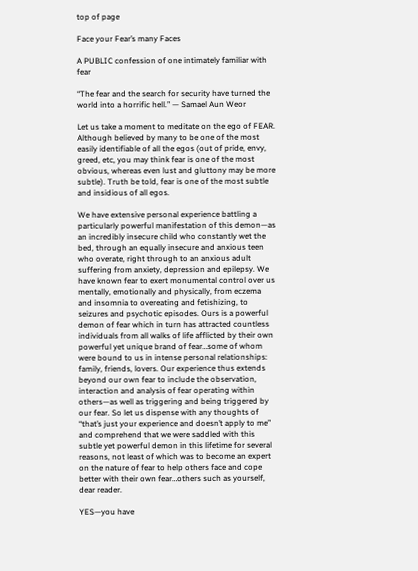top of page

Face your Fear’s many Faces

A PUBLIC confession of one intimately familiar with fear

“The fear and the search for security have turned the world into a horrific hell.” — Samael Aun Weor

Let us take a moment to meditate on the ego of FEAR. Although believed by many to be one of the most easily identifiable of all the egos (out of pride, envy, greed, etc, you may think fear is one of the most obvious, whereas even lust and gluttony may be more subtle). Truth be told, fear is one of the most subtle and insidious of all egos.

We have extensive personal experience battling a particularly powerful manifestation of this demon—as an incredibly insecure child who constantly wet the bed, through an equally insecure and anxious teen who overate, right through to an anxious adult suffering from anxiety, depression and epilepsy. We have known fear to exert monumental control over us mentally, emotionally and physically, from eczema and insomnia to overeating and fetishizing, to seizures and psychotic episodes. Ours is a powerful demon of fear which in turn has attracted countless individuals from all walks of life afflicted by their own powerful yet unique brand of fear…some of whom were bound to us in intense personal relationships: family, friends, lovers. Our experience thus extends beyond our own fear to include the observation, interaction and analysis of fear operating within others—as well as triggering and being triggered by our fear. So let us dispense with any thoughts of “that’s just your experience and doesn’t apply to me” and comprehend that we were saddled with this subtle yet powerful demon in this lifetime for several reasons, not least of which was to become an expert on the nature of fear to help others face and cope better with their own fear…others such as yourself, dear reader.

YES—you have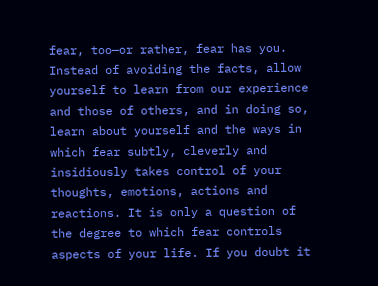fear, too—or rather, fear has you. Instead of avoiding the facts, allow yourself to learn from our experience and those of others, and in doing so, learn about yourself and the ways in which fear subtly, cleverly and insidiously takes control of your thoughts, emotions, actions and reactions. It is only a question of the degree to which fear controls aspects of your life. If you doubt it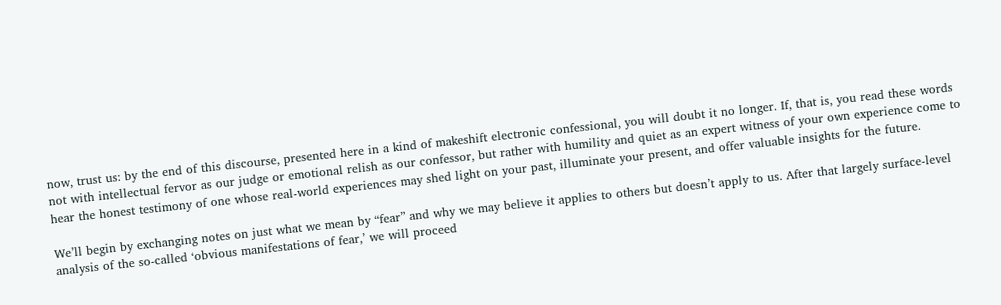now, trust us: by the end of this discourse, presented here in a kind of makeshift electronic confessional, you will doubt it no longer. If, that is, you read these words not with intellectual fervor as our judge or emotional relish as our confessor, but rather with humility and quiet as an expert witness of your own experience come to hear the honest testimony of one whose real-world experiences may shed light on your past, illuminate your present, and offer valuable insights for the future.

We’ll begin by exchanging notes on just what we mean by “fear” and why we may believe it applies to others but doesn’t apply to us. After that largely surface-level analysis of the so-called ‘obvious manifestations of fear,’ we will proceed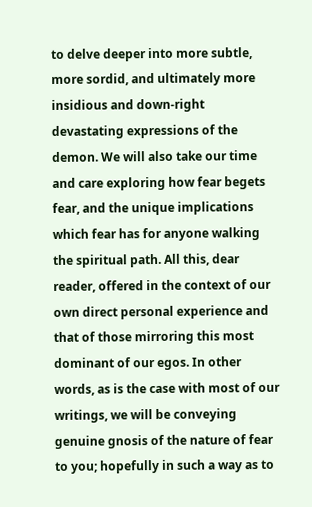to delve deeper into more subtle, more sordid, and ultimately more insidious and down-right devastating expressions of the demon. We will also take our time and care exploring how fear begets fear, and the unique implications which fear has for anyone walking the spiritual path. All this, dear reader, offered in the context of our own direct personal experience and that of those mirroring this most dominant of our egos. In other words, as is the case with most of our writings, we will be conveying genuine gnosis of the nature of fear to you; hopefully in such a way as to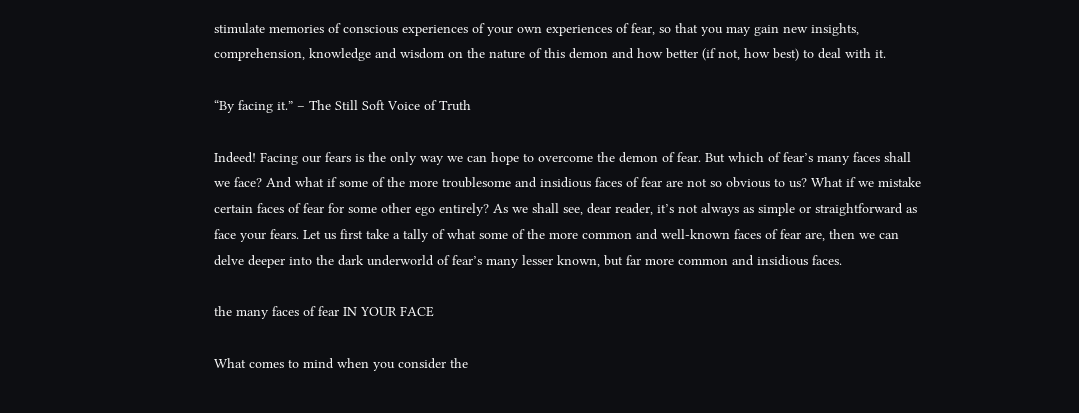stimulate memories of conscious experiences of your own experiences of fear, so that you may gain new insights, comprehension, knowledge and wisdom on the nature of this demon and how better (if not, how best) to deal with it.

“By facing it.” – The Still Soft Voice of Truth

Indeed! Facing our fears is the only way we can hope to overcome the demon of fear. But which of fear’s many faces shall we face? And what if some of the more troublesome and insidious faces of fear are not so obvious to us? What if we mistake certain faces of fear for some other ego entirely? As we shall see, dear reader, it’s not always as simple or straightforward as face your fears. Let us first take a tally of what some of the more common and well-known faces of fear are, then we can delve deeper into the dark underworld of fear’s many lesser known, but far more common and insidious faces.

the many faces of fear IN YOUR FACE

What comes to mind when you consider the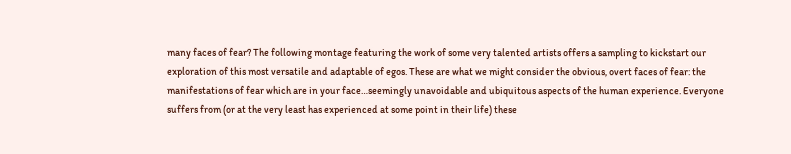many faces of fear? The following montage featuring the work of some very talented artists offers a sampling to kickstart our exploration of this most versatile and adaptable of egos. These are what we might consider the obvious, overt faces of fear: the manifestations of fear which are in your face…seemingly unavoidable and ubiquitous aspects of the human experience. Everyone suffers from (or at the very least has experienced at some point in their life) these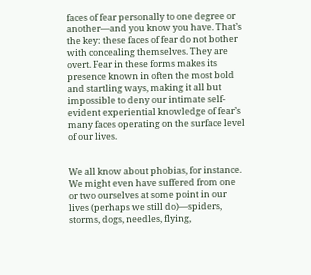faces of fear personally to one degree or another—and you know you have. That’s the key: these faces of fear do not bother with concealing themselves. They are overt. Fear in these forms makes its presence known in often the most bold and startling ways, making it all but impossible to deny our intimate self-evident experiential knowledge of fear’s many faces operating on the surface level of our lives.


We all know about phobias, for instance. We might even have suffered from one or two ourselves at some point in our lives (perhaps we still do)—spiders, storms, dogs, needles, flying,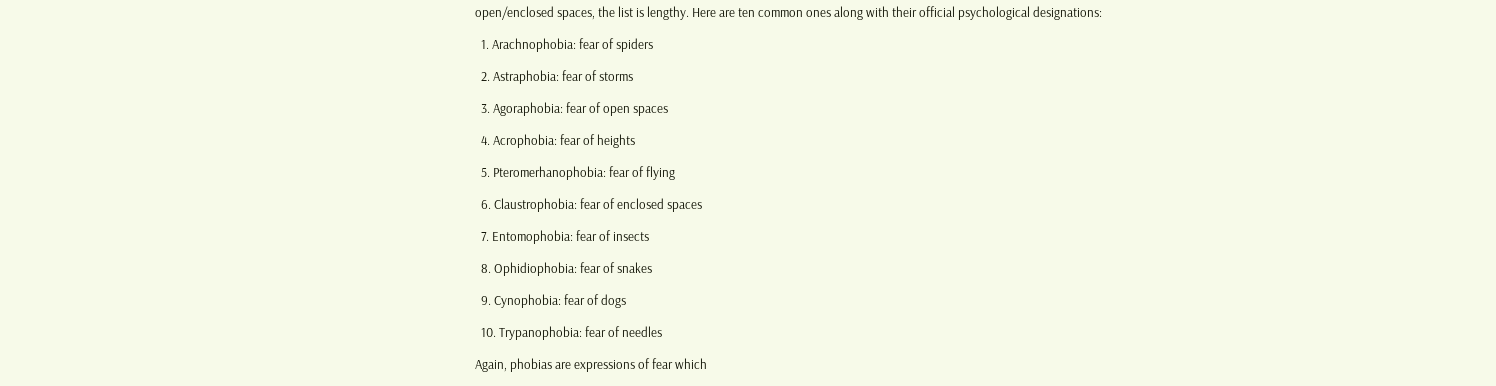open/enclosed spaces, the list is lengthy. Here are ten common ones along with their official psychological designations:

  1. Arachnophobia: fear of spiders

  2. Astraphobia: fear of storms

  3. Agoraphobia: fear of open spaces

  4. Acrophobia: fear of heights

  5. Pteromerhanophobia: fear of flying

  6. Claustrophobia: fear of enclosed spaces

  7. Entomophobia: fear of insects

  8. Ophidiophobia: fear of snakes

  9. Cynophobia: fear of dogs

  10. Trypanophobia: fear of needles

Again, phobias are expressions of fear which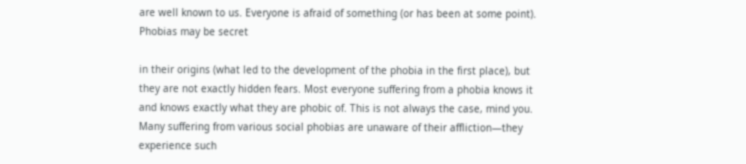are well known to us. Everyone is afraid of something (or has been at some point). Phobias may be secret

in their origins (what led to the development of the phobia in the first place), but they are not exactly hidden fears. Most everyone suffering from a phobia knows it and knows exactly what they are phobic of. This is not always the case, mind you. Many suffering from various social phobias are unaware of their affliction—they experience such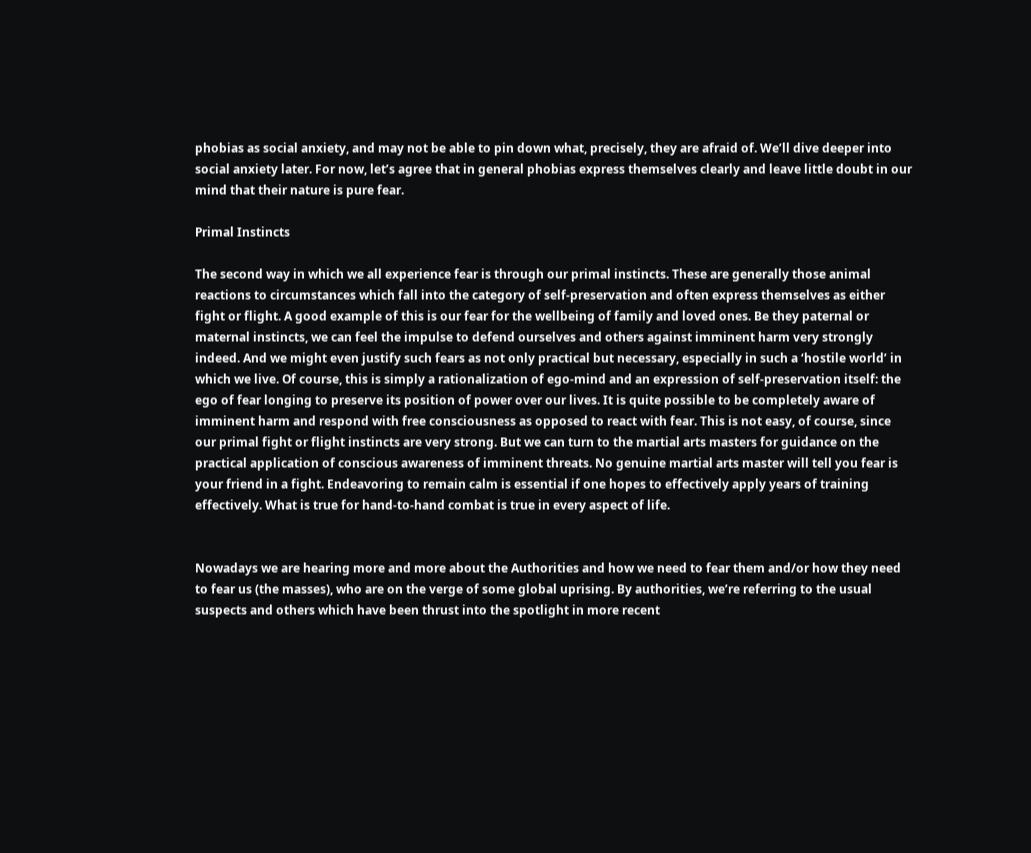phobias as social anxiety, and may not be able to pin down what, precisely, they are afraid of. We’ll dive deeper into social anxiety later. For now, let’s agree that in general phobias express themselves clearly and leave little doubt in our mind that their nature is pure fear.

Primal Instincts

The second way in which we all experience fear is through our primal instincts. These are generally those animal reactions to circumstances which fall into the category of self-preservation and often express themselves as either fight or flight. A good example of this is our fear for the wellbeing of family and loved ones. Be they paternal or maternal instincts, we can feel the impulse to defend ourselves and others against imminent harm very strongly indeed. And we might even justify such fears as not only practical but necessary, especially in such a ‘hostile world’ in which we live. Of course, this is simply a rationalization of ego-mind and an expression of self-preservation itself: the ego of fear longing to preserve its position of power over our lives. It is quite possible to be completely aware of imminent harm and respond with free consciousness as opposed to react with fear. This is not easy, of course, since our primal fight or flight instincts are very strong. But we can turn to the martial arts masters for guidance on the practical application of conscious awareness of imminent threats. No genuine martial arts master will tell you fear is your friend in a fight. Endeavoring to remain calm is essential if one hopes to effectively apply years of training effectively. What is true for hand-to-hand combat is true in every aspect of life.


Nowadays we are hearing more and more about the Authorities and how we need to fear them and/or how they need to fear us (the masses), who are on the verge of some global uprising. By authorities, we’re referring to the usual suspects and others which have been thrust into the spotlight in more recent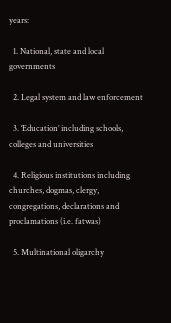years:

  1. National, state and local governments

  2. Legal system and law enforcement

  3. ‘Education’ including schools, colleges and universities

  4. Religious institutions including churches, dogmas, clergy, congregations, declarations and proclamations (i.e. fatwas)

  5. Multinational oligarchy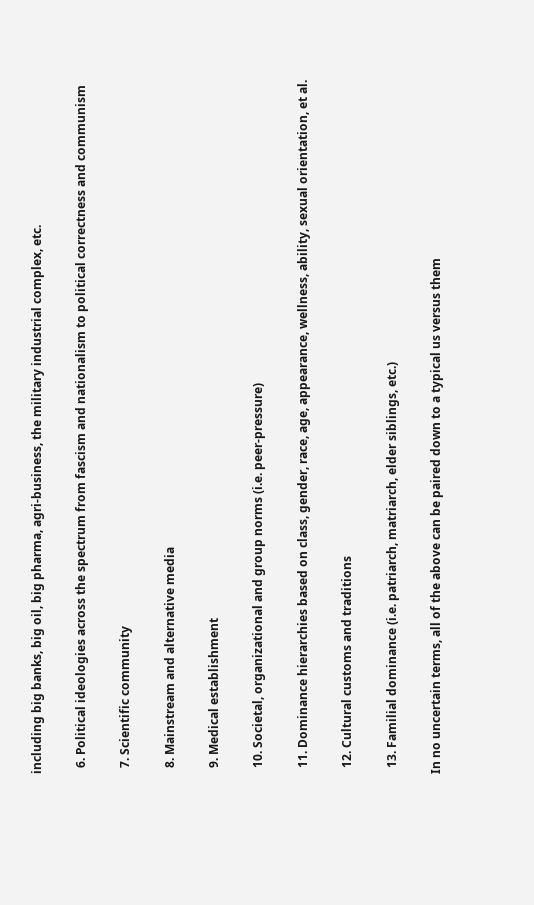including big banks, big oil, big pharma, agri-business, the military industrial complex, etc.

  6. Political ideologies across the spectrum from fascism and nationalism to political correctness and communism

  7. Scientific community

  8. Mainstream and alternative media

  9. Medical establishment

  10. Societal, organizational and group norms (i.e. peer-pressure)

  11. Dominance hierarchies based on class, gender, race, age, appearance, wellness, ability, sexual orientation, et al.

  12. Cultural customs and traditions

  13. Familial dominance (i.e. patriarch, matriarch, elder siblings, etc.)

In no uncertain terms, all of the above can be paired down to a typical us versus them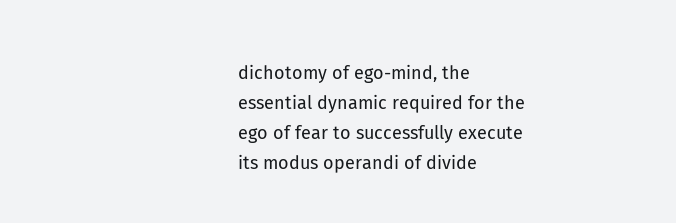dichotomy of ego-mind, the essential dynamic required for the ego of fear to successfully execute its modus operandi of divide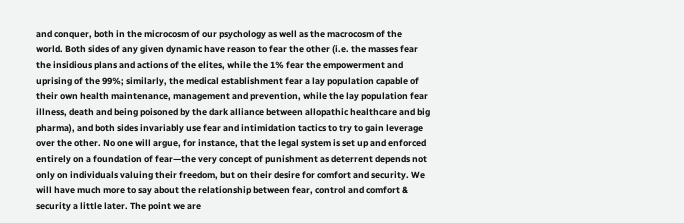and conquer, both in the microcosm of our psychology as well as the macrocosm of the world. Both sides of any given dynamic have reason to fear the other (i.e. the masses fear the insidious plans and actions of the elites, while the 1% fear the empowerment and uprising of the 99%; similarly, the medical establishment fear a lay population capable of their own health maintenance, management and prevention, while the lay population fear illness, death and being poisoned by the dark alliance between allopathic healthcare and big pharma), and both sides invariably use fear and intimidation tactics to try to gain leverage over the other. No one will argue, for instance, that the legal system is set up and enforced entirely on a foundation of fear—the very concept of punishment as deterrent depends not only on individuals valuing their freedom, but on their desire for comfort and security. We will have much more to say about the relationship between fear, control and comfort & security a little later. The point we are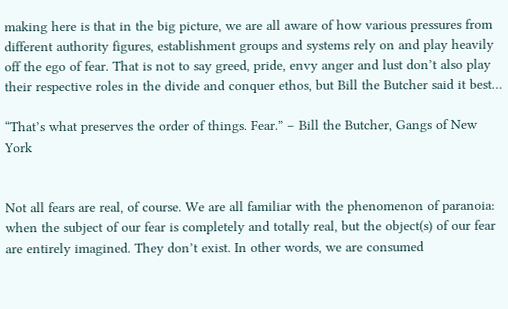making here is that in the big picture, we are all aware of how various pressures from different authority figures, establishment groups and systems rely on and play heavily off the ego of fear. That is not to say greed, pride, envy anger and lust don’t also play their respective roles in the divide and conquer ethos, but Bill the Butcher said it best…

“That’s what preserves the order of things. Fear.” – Bill the Butcher, Gangs of New York


Not all fears are real, of course. We are all familiar with the phenomenon of paranoia: when the subject of our fear is completely and totally real, but the object(s) of our fear are entirely imagined. They don’t exist. In other words, we are consumed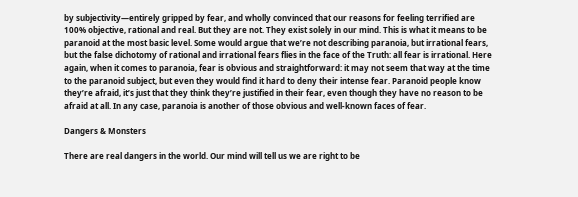by subjectivity—entirely gripped by fear, and wholly convinced that our reasons for feeling terrified are 100% objective, rational and real. But they are not. They exist solely in our mind. This is what it means to be paranoid at the most basic level. Some would argue that we’re not describing paranoia, but irrational fears, but the false dichotomy of rational and irrational fears flies in the face of the Truth: all fear is irrational. Here again, when it comes to paranoia, fear is obvious and straightforward: it may not seem that way at the time to the paranoid subject, but even they would find it hard to deny their intense fear. Paranoid people know they’re afraid, it’s just that they think they’re justified in their fear, even though they have no reason to be afraid at all. In any case, paranoia is another of those obvious and well-known faces of fear.

Dangers & Monsters

There are real dangers in the world. Our mind will tell us we are right to be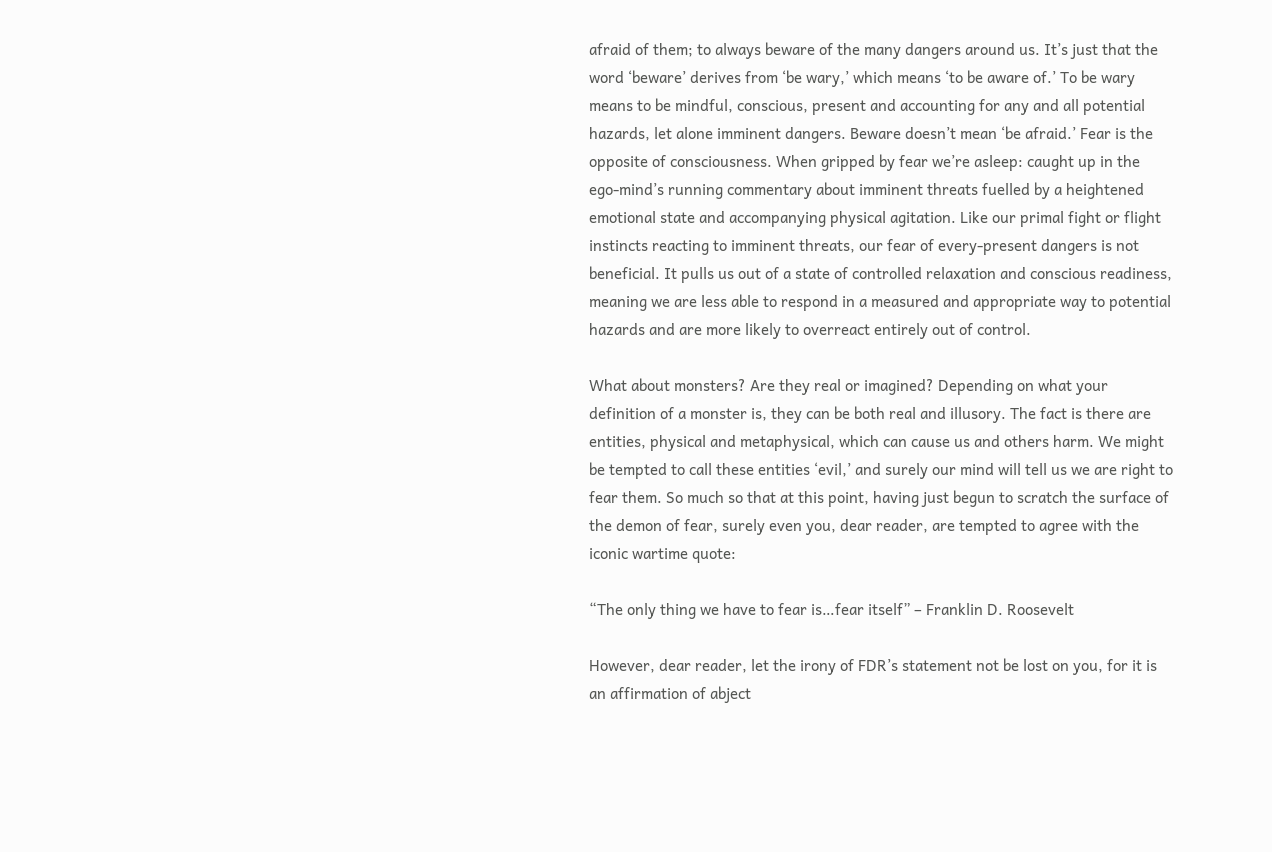afraid of them; to always beware of the many dangers around us. It’s just that the word ‘beware’ derives from ‘be wary,’ which means ‘to be aware of.’ To be wary means to be mindful, conscious, present and accounting for any and all potential hazards, let alone imminent dangers. Beware doesn’t mean ‘be afraid.’ Fear is the opposite of consciousness. When gripped by fear we’re asleep: caught up in the ego-mind’s running commentary about imminent threats fuelled by a heightened emotional state and accompanying physical agitation. Like our primal fight or flight instincts reacting to imminent threats, our fear of every-present dangers is not beneficial. It pulls us out of a state of controlled relaxation and conscious readiness, meaning we are less able to respond in a measured and appropriate way to potential hazards and are more likely to overreact entirely out of control.

What about monsters? Are they real or imagined? Depending on what your definition of a monster is, they can be both real and illusory. The fact is there are entities, physical and metaphysical, which can cause us and others harm. We might be tempted to call these entities ‘evil,’ and surely our mind will tell us we are right to fear them. So much so that at this point, having just begun to scratch the surface of the demon of fear, surely even you, dear reader, are tempted to agree with the iconic wartime quote:

“The only thing we have to fear is…fear itself” – Franklin D. Roosevelt

However, dear reader, let the irony of FDR’s statement not be lost on you, for it is an affirmation of abject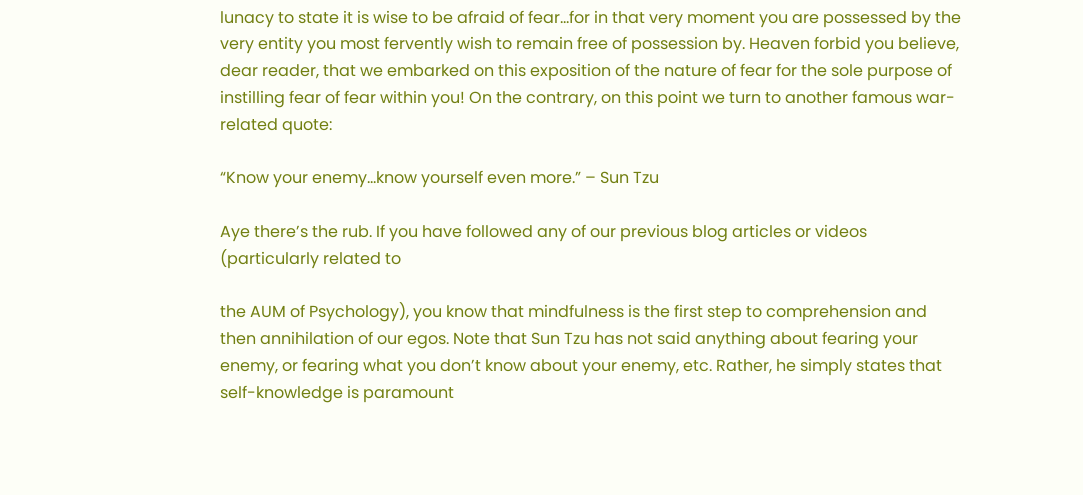lunacy to state it is wise to be afraid of fear…for in that very moment you are possessed by the very entity you most fervently wish to remain free of possession by. Heaven forbid you believe, dear reader, that we embarked on this exposition of the nature of fear for the sole purpose of instilling fear of fear within you! On the contrary, on this point we turn to another famous war-related quote:

“Know your enemy…know yourself even more.” – Sun Tzu

Aye there’s the rub. If you have followed any of our previous blog articles or videos (particularly related to

the AUM of Psychology), you know that mindfulness is the first step to comprehension and then annihilation of our egos. Note that Sun Tzu has not said anything about fearing your enemy, or fearing what you don’t know about your enemy, etc. Rather, he simply states that self-knowledge is paramount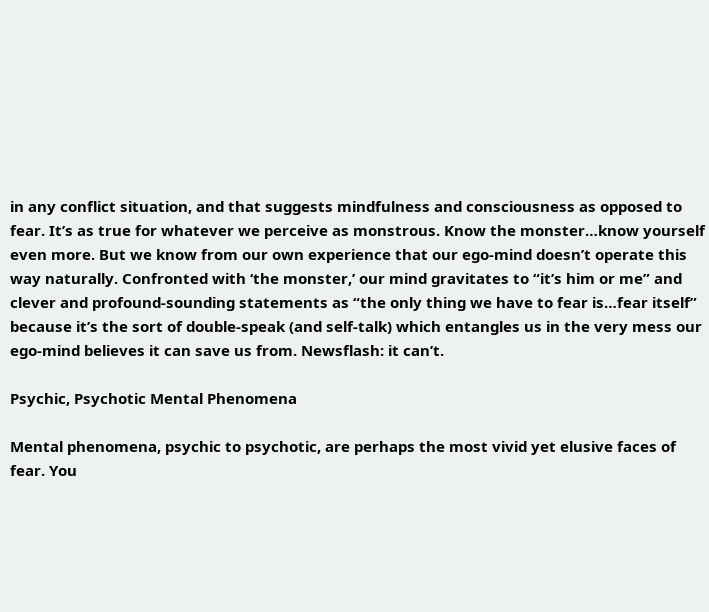in any conflict situation, and that suggests mindfulness and consciousness as opposed to fear. It’s as true for whatever we perceive as monstrous. Know the monster…know yourself even more. But we know from our own experience that our ego-mind doesn’t operate this way naturally. Confronted with ‘the monster,’ our mind gravitates to “it’s him or me” and clever and profound-sounding statements as “the only thing we have to fear is…fear itself” because it’s the sort of double-speak (and self-talk) which entangles us in the very mess our ego-mind believes it can save us from. Newsflash: it can’t.

Psychic, Psychotic Mental Phenomena

Mental phenomena, psychic to psychotic, are perhaps the most vivid yet elusive faces of fear. You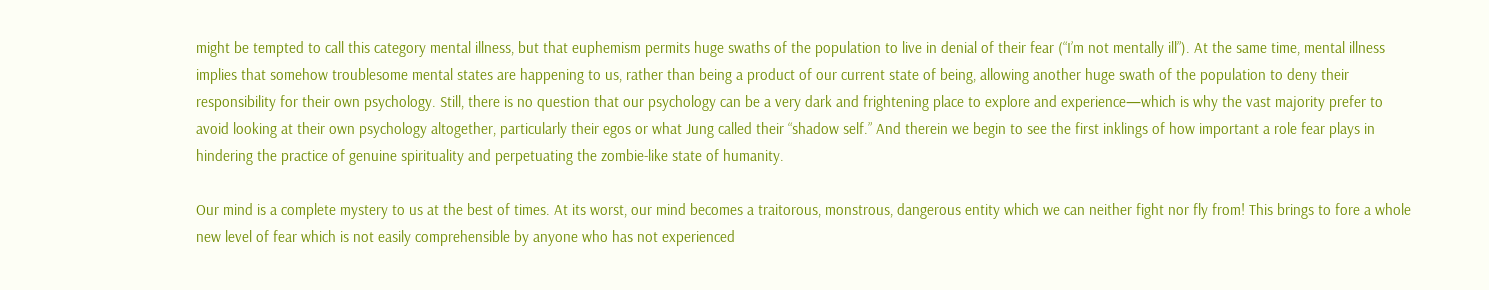might be tempted to call this category mental illness, but that euphemism permits huge swaths of the population to live in denial of their fear (“I’m not mentally ill”). At the same time, mental illness implies that somehow troublesome mental states are happening to us, rather than being a product of our current state of being, allowing another huge swath of the population to deny their responsibility for their own psychology. Still, there is no question that our psychology can be a very dark and frightening place to explore and experience—which is why the vast majority prefer to avoid looking at their own psychology altogether, particularly their egos or what Jung called their “shadow self.” And therein we begin to see the first inklings of how important a role fear plays in hindering the practice of genuine spirituality and perpetuating the zombie-like state of humanity.

Our mind is a complete mystery to us at the best of times. At its worst, our mind becomes a traitorous, monstrous, dangerous entity which we can neither fight nor fly from! This brings to fore a whole new level of fear which is not easily comprehensible by anyone who has not experienced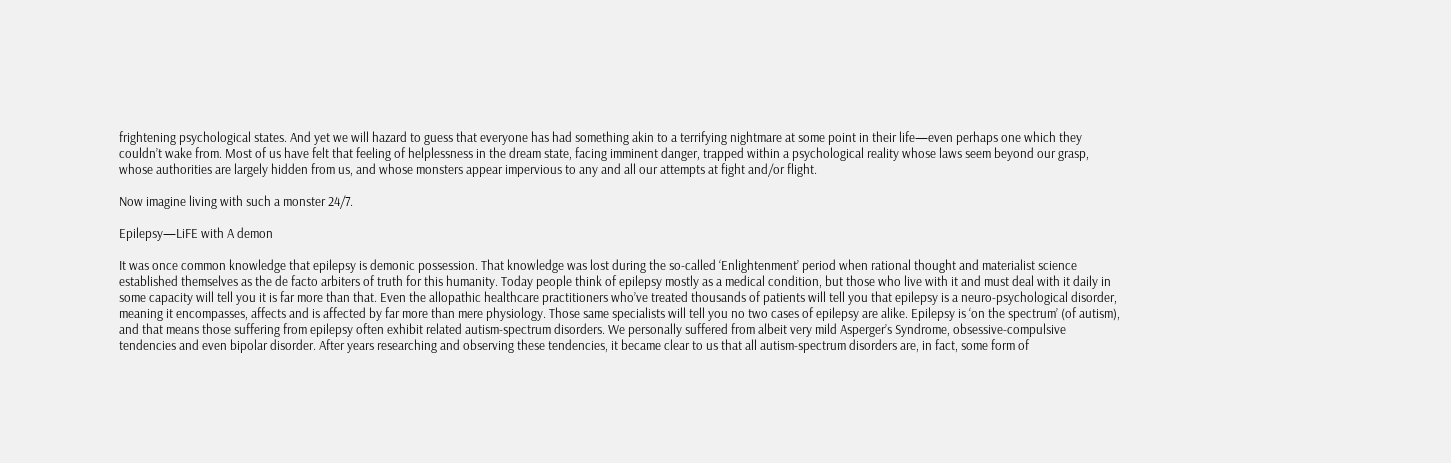frightening psychological states. And yet we will hazard to guess that everyone has had something akin to a terrifying nightmare at some point in their life—even perhaps one which they couldn’t wake from. Most of us have felt that feeling of helplessness in the dream state, facing imminent danger, trapped within a psychological reality whose laws seem beyond our grasp, whose authorities are largely hidden from us, and whose monsters appear impervious to any and all our attempts at fight and/or flight.

Now imagine living with such a monster 24/7.

Epilepsy—LiFE with A demon

It was once common knowledge that epilepsy is demonic possession. That knowledge was lost during the so-called ‘Enlightenment’ period when rational thought and materialist science established themselves as the de facto arbiters of truth for this humanity. Today people think of epilepsy mostly as a medical condition, but those who live with it and must deal with it daily in some capacity will tell you it is far more than that. Even the allopathic healthcare practitioners who’ve treated thousands of patients will tell you that epilepsy is a neuro-psychological disorder, meaning it encompasses, affects and is affected by far more than mere physiology. Those same specialists will tell you no two cases of epilepsy are alike. Epilepsy is ‘on the spectrum’ (of autism), and that means those suffering from epilepsy often exhibit related autism-spectrum disorders. We personally suffered from albeit very mild Asperger’s Syndrome, obsessive-compulsive tendencies and even bipolar disorder. After years researching and observing these tendencies, it became clear to us that all autism-spectrum disorders are, in fact, some form of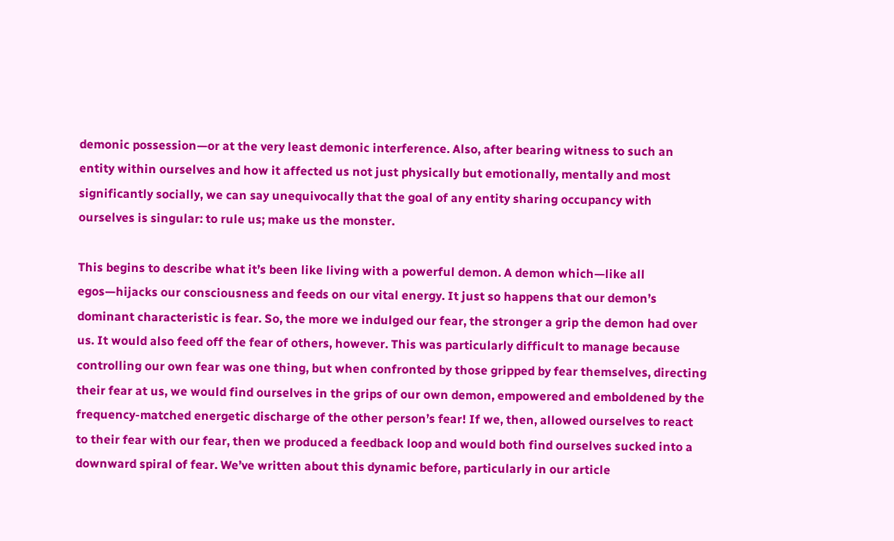demonic possession—or at the very least demonic interference. Also, after bearing witness to such an entity within ourselves and how it affected us not just physically but emotionally, mentally and most significantly socially, we can say unequivocally that the goal of any entity sharing occupancy with ourselves is singular: to rule us; make us the monster.

This begins to describe what it’s been like living with a powerful demon. A demon which—like all egos—hijacks our consciousness and feeds on our vital energy. It just so happens that our demon’s dominant characteristic is fear. So, the more we indulged our fear, the stronger a grip the demon had over us. It would also feed off the fear of others, however. This was particularly difficult to manage because controlling our own fear was one thing, but when confronted by those gripped by fear themselves, directing their fear at us, we would find ourselves in the grips of our own demon, empowered and emboldened by the frequency-matched energetic discharge of the other person’s fear! If we, then, allowed ourselves to react to their fear with our fear, then we produced a feedback loop and would both find ourselves sucked into a downward spiral of fear. We’ve written about this dynamic before, particularly in our article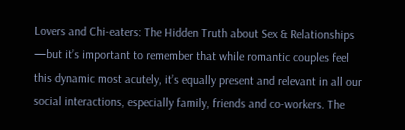Lovers and Chi-eaters: The Hidden Truth about Sex & Relationships —but it’s important to remember that while romantic couples feel this dynamic most acutely, it’s equally present and relevant in all our social interactions, especially family, friends and co-workers. The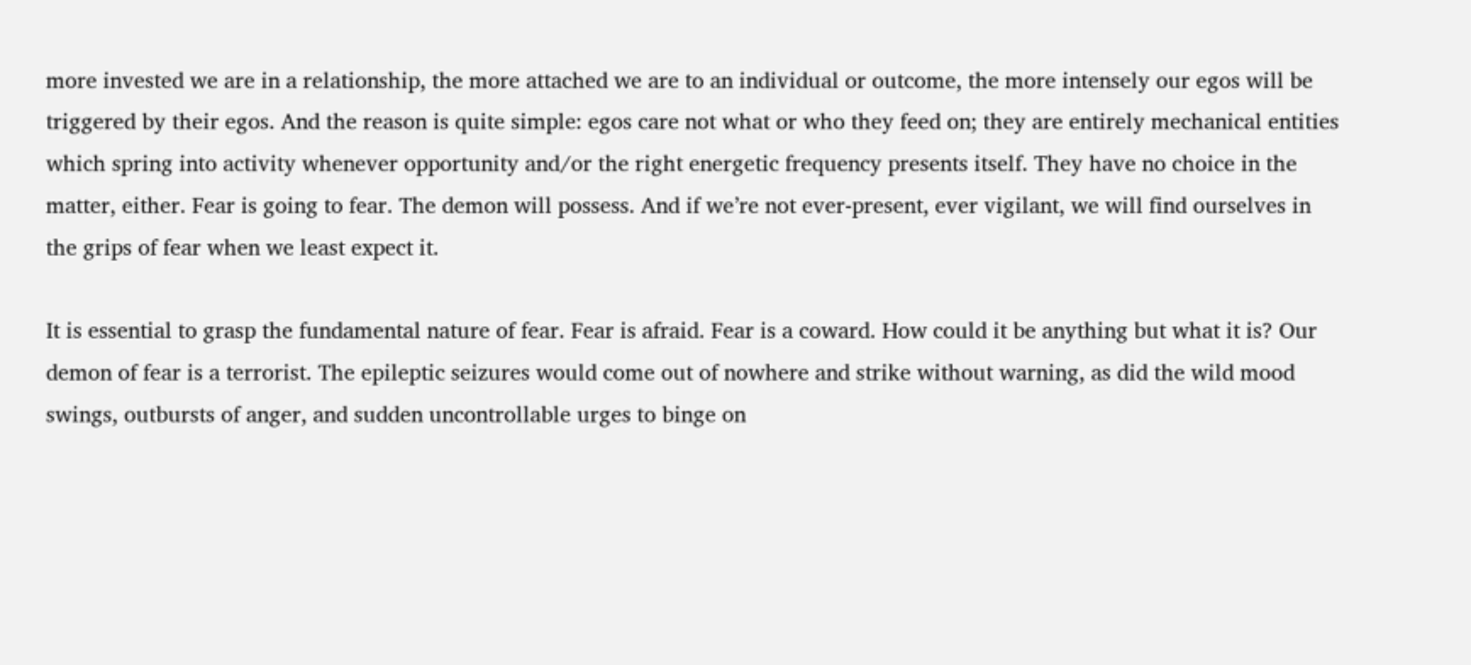more invested we are in a relationship, the more attached we are to an individual or outcome, the more intensely our egos will be triggered by their egos. And the reason is quite simple: egos care not what or who they feed on; they are entirely mechanical entities which spring into activity whenever opportunity and/or the right energetic frequency presents itself. They have no choice in the matter, either. Fear is going to fear. The demon will possess. And if we’re not ever-present, ever vigilant, we will find ourselves in the grips of fear when we least expect it.

It is essential to grasp the fundamental nature of fear. Fear is afraid. Fear is a coward. How could it be anything but what it is? Our demon of fear is a terrorist. The epileptic seizures would come out of nowhere and strike without warning, as did the wild mood swings, outbursts of anger, and sudden uncontrollable urges to binge on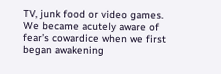TV, junk food or video games. We became acutely aware of fear’s cowardice when we first began awakening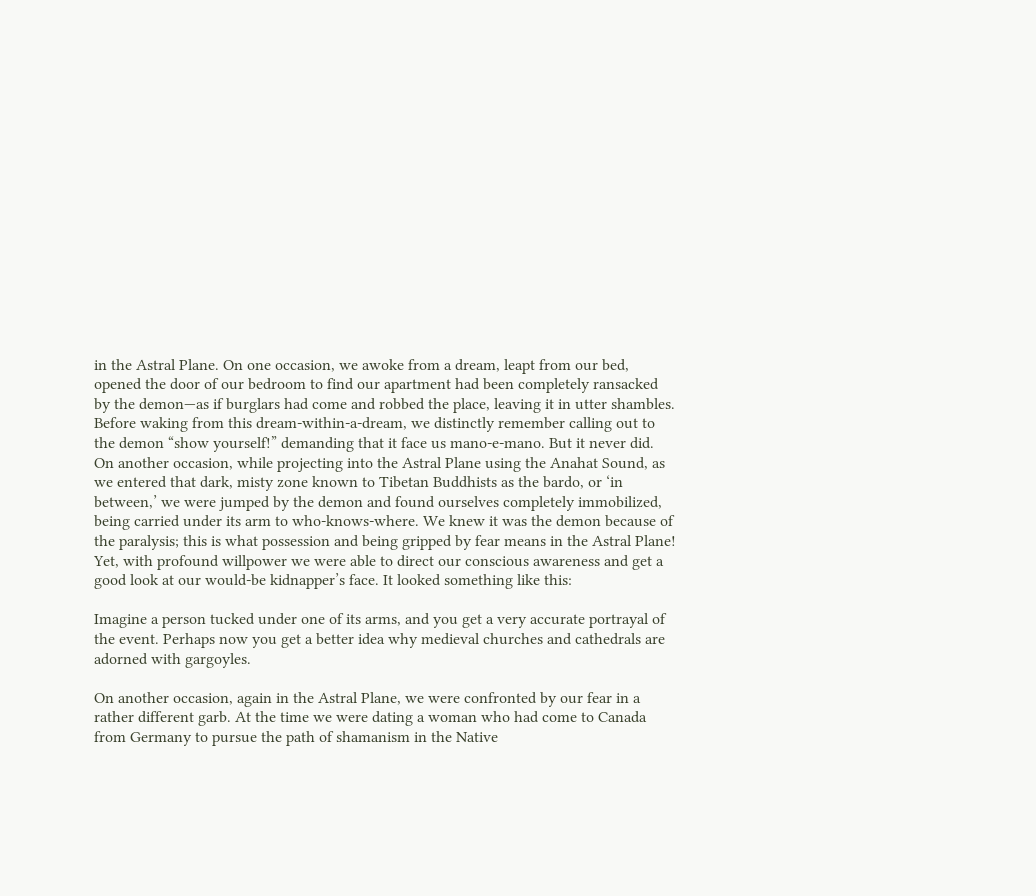in the Astral Plane. On one occasion, we awoke from a dream, leapt from our bed, opened the door of our bedroom to find our apartment had been completely ransacked by the demon—as if burglars had come and robbed the place, leaving it in utter shambles. Before waking from this dream-within-a-dream, we distinctly remember calling out to the demon “show yourself!” demanding that it face us mano-e-mano. But it never did. On another occasion, while projecting into the Astral Plane using the Anahat Sound, as we entered that dark, misty zone known to Tibetan Buddhists as the bardo, or ‘in between,’ we were jumped by the demon and found ourselves completely immobilized, being carried under its arm to who-knows-where. We knew it was the demon because of the paralysis; this is what possession and being gripped by fear means in the Astral Plane! Yet, with profound willpower we were able to direct our conscious awareness and get a good look at our would-be kidnapper’s face. It looked something like this:

Imagine a person tucked under one of its arms, and you get a very accurate portrayal of the event. Perhaps now you get a better idea why medieval churches and cathedrals are adorned with gargoyles.

On another occasion, again in the Astral Plane, we were confronted by our fear in a rather different garb. At the time we were dating a woman who had come to Canada from Germany to pursue the path of shamanism in the Native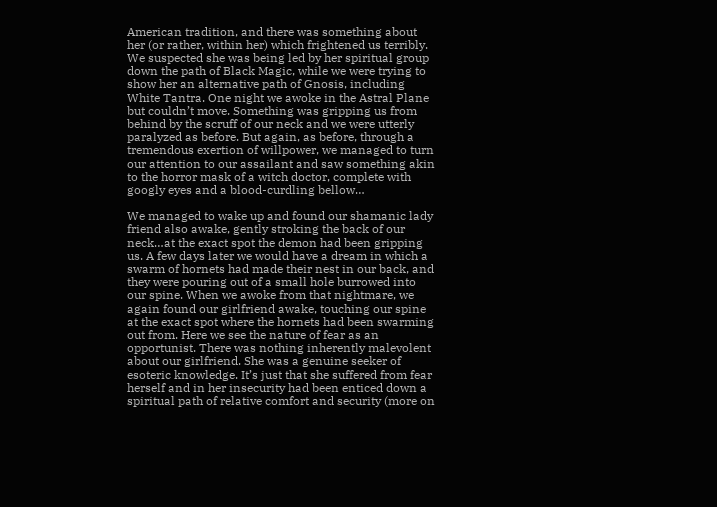American tradition, and there was something about her (or rather, within her) which frightened us terribly. We suspected she was being led by her spiritual group down the path of Black Magic, while we were trying to show her an alternative path of Gnosis, including White Tantra. One night we awoke in the Astral Plane but couldn’t move. Something was gripping us from behind by the scruff of our neck and we were utterly paralyzed as before. But again, as before, through a tremendous exertion of willpower, we managed to turn our attention to our assailant and saw something akin to the horror mask of a witch doctor, complete with googly eyes and a blood-curdling bellow…

We managed to wake up and found our shamanic lady friend also awake, gently stroking the back of our neck…at the exact spot the demon had been gripping us. A few days later we would have a dream in which a swarm of hornets had made their nest in our back, and they were pouring out of a small hole burrowed into our spine. When we awoke from that nightmare, we again found our girlfriend awake, touching our spine at the exact spot where the hornets had been swarming out from. Here we see the nature of fear as an opportunist. There was nothing inherently malevolent about our girlfriend. She was a genuine seeker of esoteric knowledge. It’s just that she suffered from fear herself and in her insecurity had been enticed down a spiritual path of relative comfort and security (more on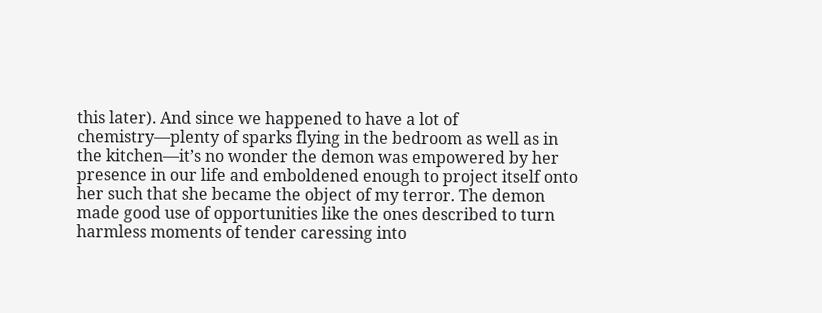this later). And since we happened to have a lot of chemistry—plenty of sparks flying in the bedroom as well as in the kitchen—it’s no wonder the demon was empowered by her presence in our life and emboldened enough to project itself onto her such that she became the object of my terror. The demon made good use of opportunities like the ones described to turn harmless moments of tender caressing into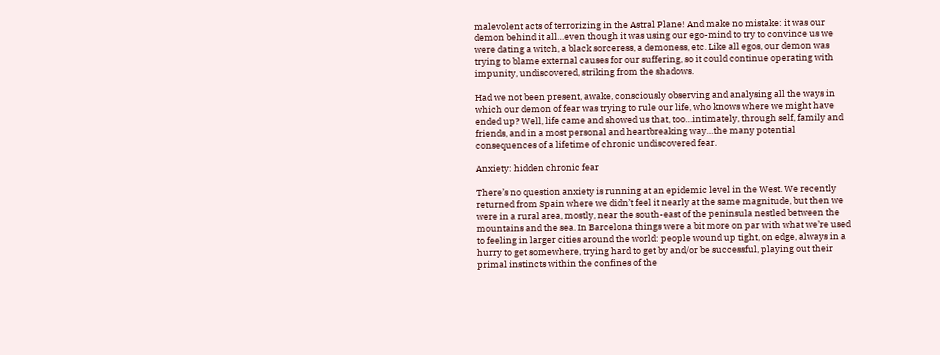malevolent acts of terrorizing in the Astral Plane! And make no mistake: it was our demon behind it all…even though it was using our ego-mind to try to convince us we were dating a witch, a black sorceress, a demoness, etc. Like all egos, our demon was trying to blame external causes for our suffering, so it could continue operating with impunity, undiscovered, striking from the shadows.

Had we not been present, awake, consciously observing and analysing all the ways in which our demon of fear was trying to rule our life, who knows where we might have ended up? Well, life came and showed us that, too…intimately, through self, family and friends, and in a most personal and heartbreaking way…the many potential consequences of a lifetime of chronic undiscovered fear.

Anxiety: hidden chronic fear

There’s no question anxiety is running at an epidemic level in the West. We recently returned from Spain where we didn’t feel it nearly at the same magnitude, but then we were in a rural area, mostly, near the south-east of the peninsula nestled between the mountains and the sea. In Barcelona things were a bit more on par with what we’re used to feeling in larger cities around the world: people wound up tight, on edge, always in a hurry to get somewhere, trying hard to get by and/or be successful, playing out their primal instincts within the confines of the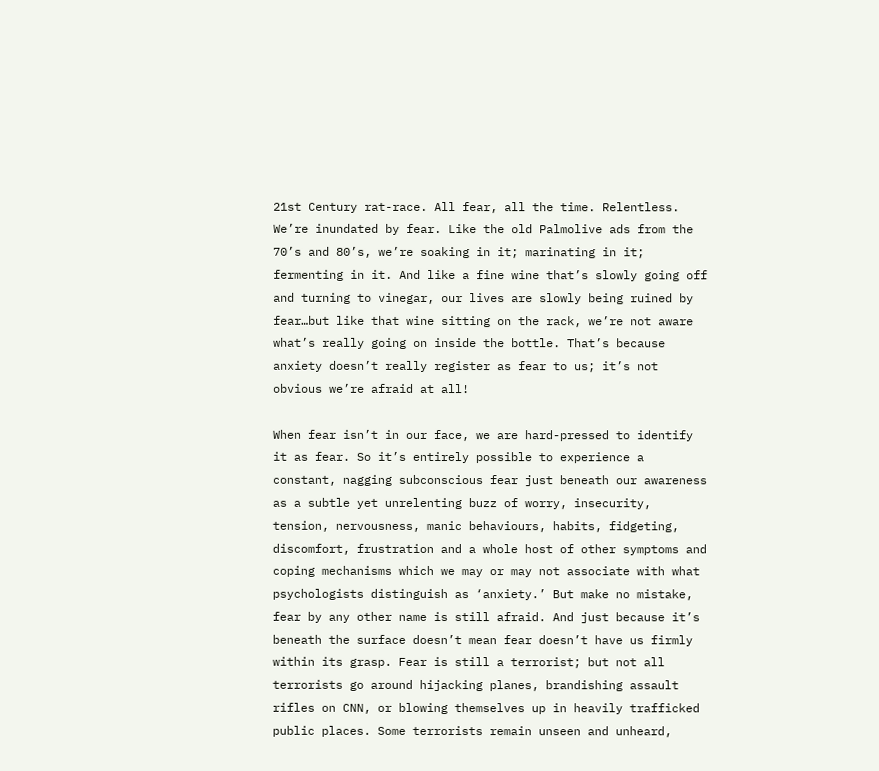21st Century rat-race. All fear, all the time. Relentless. We’re inundated by fear. Like the old Palmolive ads from the 70’s and 80’s, we’re soaking in it; marinating in it; fermenting in it. And like a fine wine that’s slowly going off and turning to vinegar, our lives are slowly being ruined by fear…but like that wine sitting on the rack, we’re not aware what’s really going on inside the bottle. That’s because anxiety doesn’t really register as fear to us; it’s not obvious we’re afraid at all!

When fear isn’t in our face, we are hard-pressed to identify it as fear. So it’s entirely possible to experience a constant, nagging subconscious fear just beneath our awareness as a subtle yet unrelenting buzz of worry, insecurity, tension, nervousness, manic behaviours, habits, fidgeting, discomfort, frustration and a whole host of other symptoms and coping mechanisms which we may or may not associate with what psychologists distinguish as ‘anxiety.’ But make no mistake, fear by any other name is still afraid. And just because it’s beneath the surface doesn’t mean fear doesn’t have us firmly within its grasp. Fear is still a terrorist; but not all terrorists go around hijacking planes, brandishing assault rifles on CNN, or blowing themselves up in heavily trafficked public places. Some terrorists remain unseen and unheard,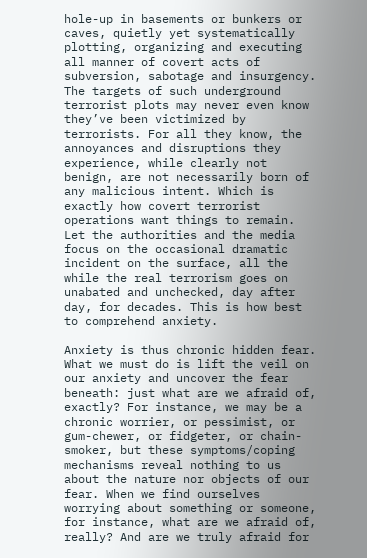hole-up in basements or bunkers or caves, quietly yet systematically plotting, organizing and executing all manner of covert acts of subversion, sabotage and insurgency. The targets of such underground terrorist plots may never even know they’ve been victimized by terrorists. For all they know, the annoyances and disruptions they experience, while clearly not benign, are not necessarily born of any malicious intent. Which is exactly how covert terrorist operations want things to remain. Let the authorities and the media focus on the occasional dramatic incident on the surface, all the while the real terrorism goes on unabated and unchecked, day after day, for decades. This is how best to comprehend anxiety.

Anxiety is thus chronic hidden fear. What we must do is lift the veil on our anxiety and uncover the fear beneath: just what are we afraid of, exactly? For instance, we may be a chronic worrier, or pessimist, or gum-chewer, or fidgeter, or chain-smoker, but these symptoms/coping mechanisms reveal nothing to us about the nature nor objects of our fear. When we find ourselves worrying about something or someone, for instance, what are we afraid of, really? And are we truly afraid for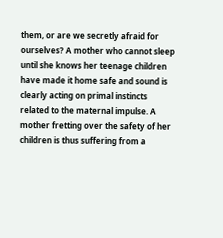them, or are we secretly afraid for ourselves? A mother who cannot sleep until she knows her teenage children have made it home safe and sound is clearly acting on primal instincts related to the maternal impulse. A mother fretting over the safety of her children is thus suffering from a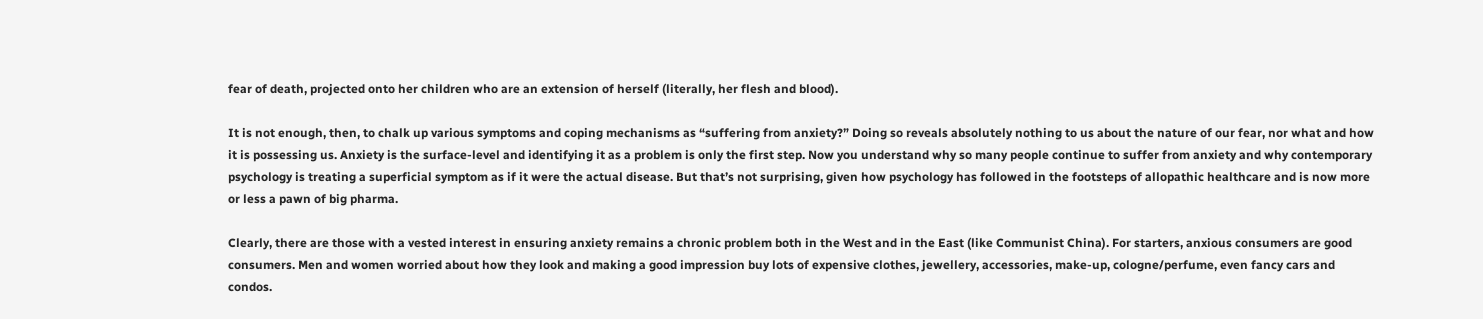fear of death, projected onto her children who are an extension of herself (literally, her flesh and blood).

It is not enough, then, to chalk up various symptoms and coping mechanisms as “suffering from anxiety?” Doing so reveals absolutely nothing to us about the nature of our fear, nor what and how it is possessing us. Anxiety is the surface-level and identifying it as a problem is only the first step. Now you understand why so many people continue to suffer from anxiety and why contemporary psychology is treating a superficial symptom as if it were the actual disease. But that’s not surprising, given how psychology has followed in the footsteps of allopathic healthcare and is now more or less a pawn of big pharma.

Clearly, there are those with a vested interest in ensuring anxiety remains a chronic problem both in the West and in the East (like Communist China). For starters, anxious consumers are good consumers. Men and women worried about how they look and making a good impression buy lots of expensive clothes, jewellery, accessories, make-up, cologne/perfume, even fancy cars and condos.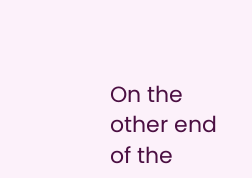On the other end of the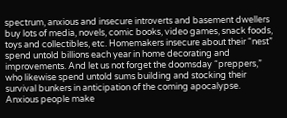spectrum, anxious and insecure introverts and basement dwellers buy lots of media, novels, comic books, video games, snack foods, toys and collectibles, etc. Homemakers insecure about their “nest” spend untold billions each year in home decorating and improvements. And let us not forget the doomsday “preppers,” who likewise spend untold sums building and stocking their survival bunkers in anticipation of the coming apocalypse. Anxious people make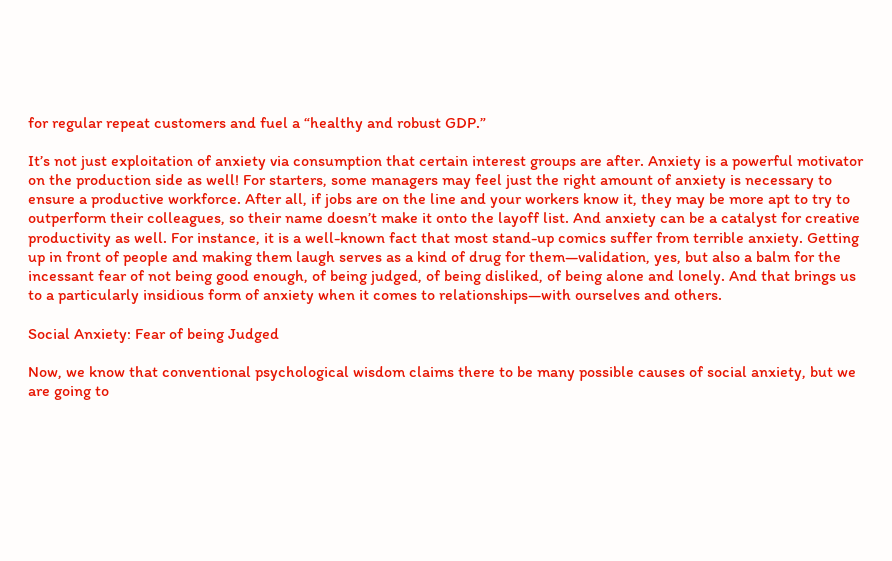for regular repeat customers and fuel a “healthy and robust GDP.”

It’s not just exploitation of anxiety via consumption that certain interest groups are after. Anxiety is a powerful motivator on the production side as well! For starters, some managers may feel just the right amount of anxiety is necessary to ensure a productive workforce. After all, if jobs are on the line and your workers know it, they may be more apt to try to outperform their colleagues, so their name doesn’t make it onto the layoff list. And anxiety can be a catalyst for creative productivity as well. For instance, it is a well-known fact that most stand-up comics suffer from terrible anxiety. Getting up in front of people and making them laugh serves as a kind of drug for them—validation, yes, but also a balm for the incessant fear of not being good enough, of being judged, of being disliked, of being alone and lonely. And that brings us to a particularly insidious form of anxiety when it comes to relationships—with ourselves and others.

Social Anxiety: Fear of being Judged

Now, we know that conventional psychological wisdom claims there to be many possible causes of social anxiety, but we are going to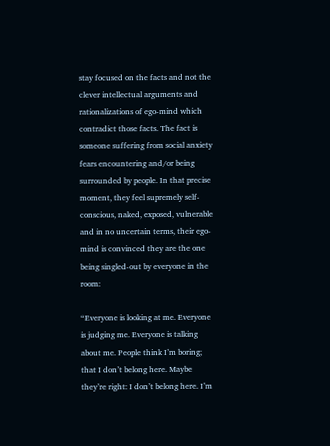stay focused on the facts and not the clever intellectual arguments and rationalizations of ego-mind which contradict those facts. The fact is someone suffering from social anxiety fears encountering and/or being surrounded by people. In that precise moment, they feel supremely self-conscious, naked, exposed, vulnerable and in no uncertain terms, their ego-mind is convinced they are the one being singled-out by everyone in the room:

“Everyone is looking at me. Everyone is judging me. Everyone is talking about me. People think I’m boring; that I don’t belong here. Maybe they’re right: I don’t belong here. I’m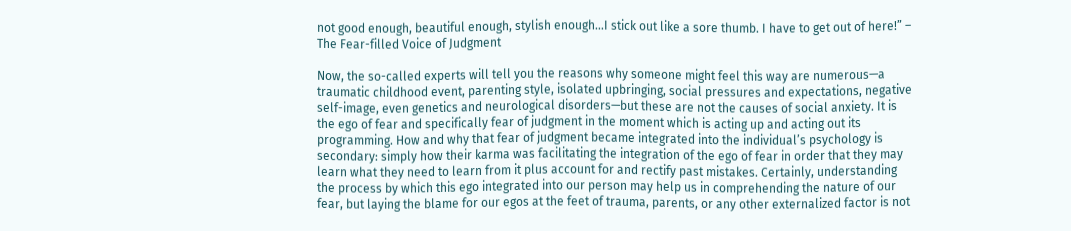not good enough, beautiful enough, stylish enough…I stick out like a sore thumb. I have to get out of here!” – The Fear-filled Voice of Judgment

Now, the so-called experts will tell you the reasons why someone might feel this way are numerous—a traumatic childhood event, parenting style, isolated upbringing, social pressures and expectations, negative self-image, even genetics and neurological disorders—but these are not the causes of social anxiety. It is the ego of fear and specifically fear of judgment in the moment which is acting up and acting out its programming. How and why that fear of judgment became integrated into the individual’s psychology is secondary: simply how their karma was facilitating the integration of the ego of fear in order that they may learn what they need to learn from it plus account for and rectify past mistakes. Certainly, understanding the process by which this ego integrated into our person may help us in comprehending the nature of our fear, but laying the blame for our egos at the feet of trauma, parents, or any other externalized factor is not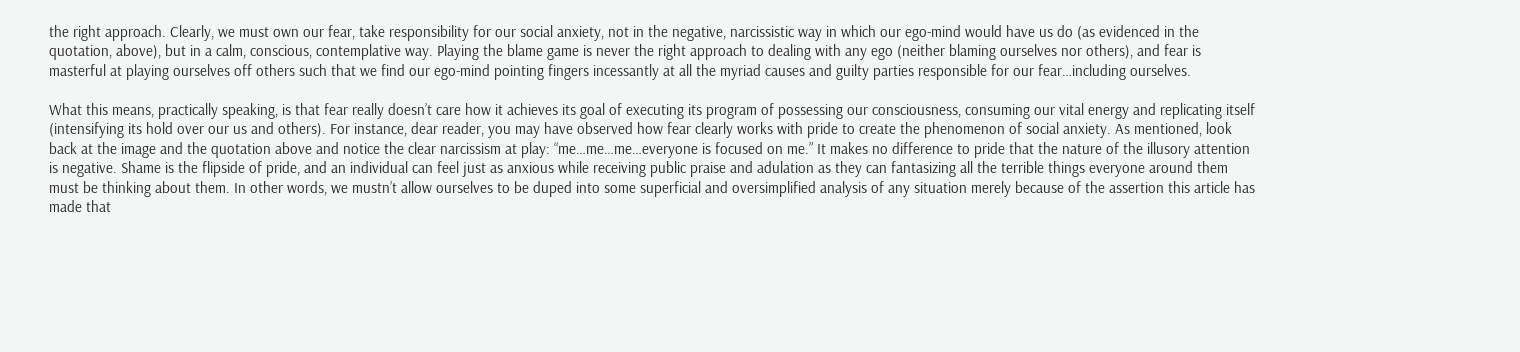the right approach. Clearly, we must own our fear, take responsibility for our social anxiety, not in the negative, narcissistic way in which our ego-mind would have us do (as evidenced in the quotation, above), but in a calm, conscious, contemplative way. Playing the blame game is never the right approach to dealing with any ego (neither blaming ourselves nor others), and fear is masterful at playing ourselves off others such that we find our ego-mind pointing fingers incessantly at all the myriad causes and guilty parties responsible for our fear…including ourselves.

What this means, practically speaking, is that fear really doesn’t care how it achieves its goal of executing its program of possessing our consciousness, consuming our vital energy and replicating itself (intensifying its hold over our us and others). For instance, dear reader, you may have observed how fear clearly works with pride to create the phenomenon of social anxiety. As mentioned, look back at the image and the quotation above and notice the clear narcissism at play: “me…me…me…everyone is focused on me.” It makes no difference to pride that the nature of the illusory attention is negative. Shame is the flipside of pride, and an individual can feel just as anxious while receiving public praise and adulation as they can fantasizing all the terrible things everyone around them must be thinking about them. In other words, we mustn’t allow ourselves to be duped into some superficial and oversimplified analysis of any situation merely because of the assertion this article has made that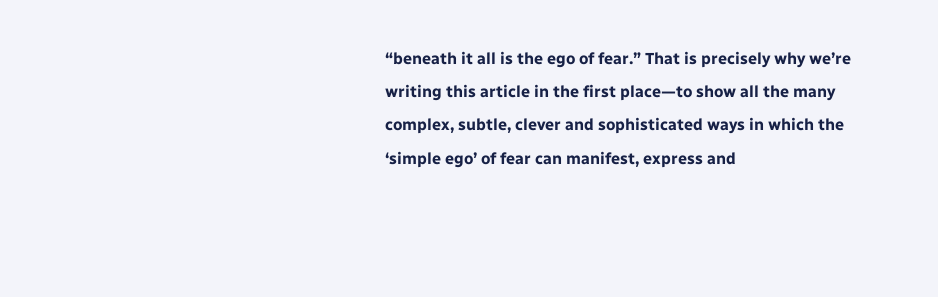“beneath it all is the ego of fear.” That is precisely why we’re writing this article in the first place—to show all the many complex, subtle, clever and sophisticated ways in which the ‘simple ego’ of fear can manifest, express and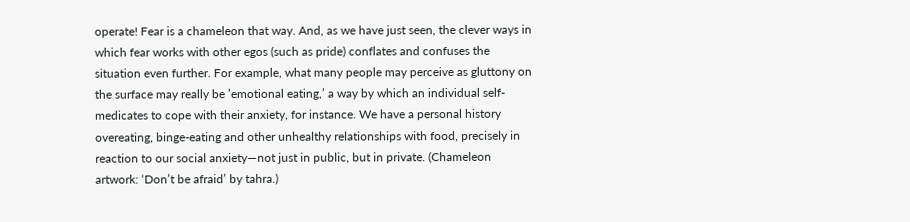operate! Fear is a chameleon that way. And, as we have just seen, the clever ways in which fear works with other egos (such as pride) conflates and confuses the situation even further. For example, what many people may perceive as gluttony on the surface may really be ’emotional eating,’ a way by which an individual self-medicates to cope with their anxiety, for instance. We have a personal history overeating, binge-eating and other unhealthy relationships with food, precisely in reaction to our social anxiety—not just in public, but in private. (Chameleon artwork: ‘Don’t be afraid’ by tahra.)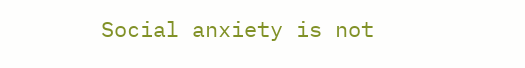Social anxiety is not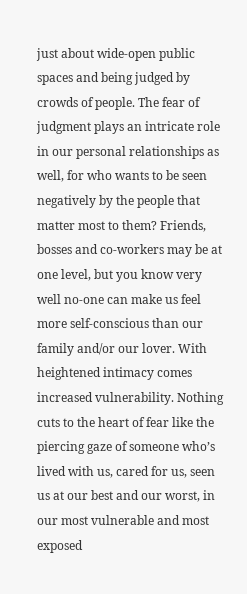just about wide-open public spaces and being judged by crowds of people. The fear of judgment plays an intricate role in our personal relationships as well, for who wants to be seen negatively by the people that matter most to them? Friends, bosses and co-workers may be at one level, but you know very well no-one can make us feel more self-conscious than our family and/or our lover. With heightened intimacy comes increased vulnerability. Nothing cuts to the heart of fear like the piercing gaze of someone who’s lived with us, cared for us, seen us at our best and our worst, in our most vulnerable and most exposed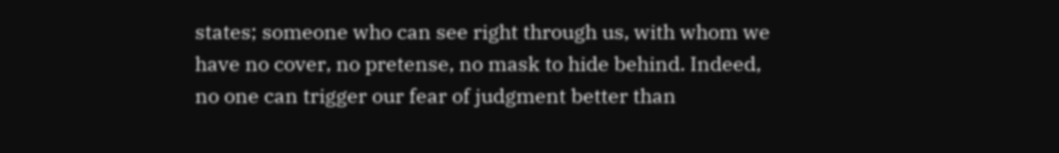states; someone who can see right through us, with whom we have no cover, no pretense, no mask to hide behind. Indeed, no one can trigger our fear of judgment better than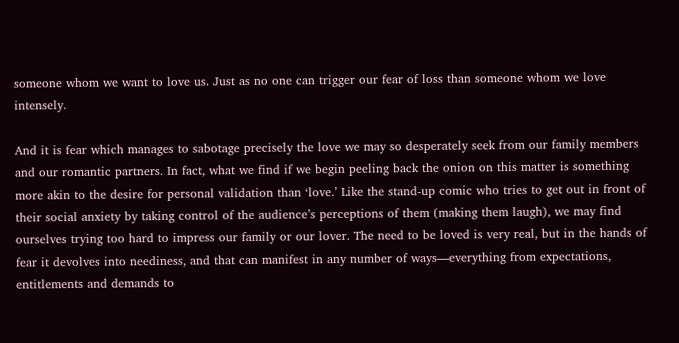someone whom we want to love us. Just as no one can trigger our fear of loss than someone whom we love intensely.

And it is fear which manages to sabotage precisely the love we may so desperately seek from our family members and our romantic partners. In fact, what we find if we begin peeling back the onion on this matter is something more akin to the desire for personal validation than ‘love.’ Like the stand-up comic who tries to get out in front of their social anxiety by taking control of the audience’s perceptions of them (making them laugh), we may find ourselves trying too hard to impress our family or our lover. The need to be loved is very real, but in the hands of fear it devolves into neediness, and that can manifest in any number of ways—everything from expectations, entitlements and demands to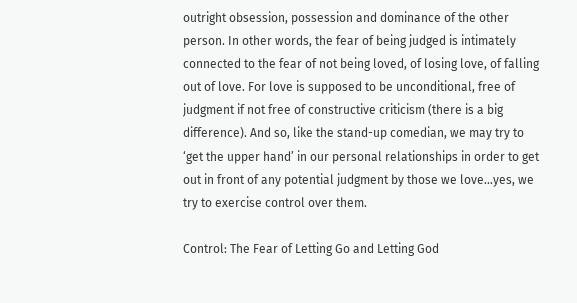outright obsession, possession and dominance of the other person. In other words, the fear of being judged is intimately connected to the fear of not being loved, of losing love, of falling out of love. For love is supposed to be unconditional, free of judgment if not free of constructive criticism (there is a big difference). And so, like the stand-up comedian, we may try to ‘get the upper hand’ in our personal relationships in order to get out in front of any potential judgment by those we love…yes, we try to exercise control over them.

Control: The Fear of Letting Go and Letting God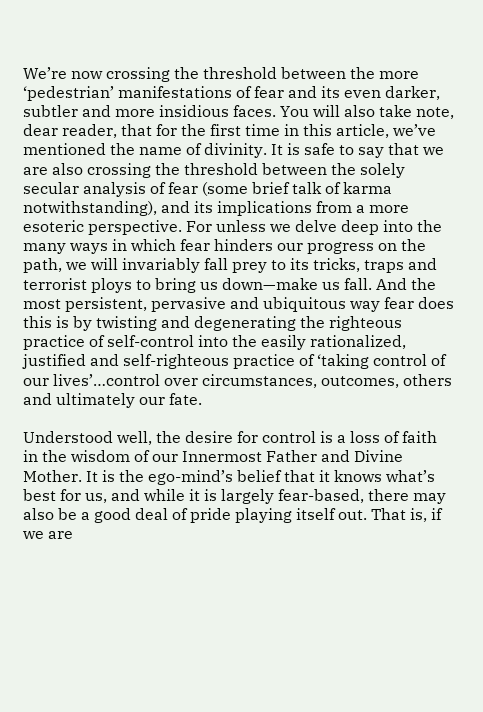We’re now crossing the threshold between the more ‘pedestrian’ manifestations of fear and its even darker, subtler and more insidious faces. You will also take note, dear reader, that for the first time in this article, we’ve mentioned the name of divinity. It is safe to say that we are also crossing the threshold between the solely secular analysis of fear (some brief talk of karma notwithstanding), and its implications from a more esoteric perspective. For unless we delve deep into the many ways in which fear hinders our progress on the path, we will invariably fall prey to its tricks, traps and terrorist ploys to bring us down—make us fall. And the most persistent, pervasive and ubiquitous way fear does this is by twisting and degenerating the righteous practice of self-control into the easily rationalized, justified and self-righteous practice of ‘taking control of our lives’…control over circumstances, outcomes, others and ultimately our fate.

Understood well, the desire for control is a loss of faith in the wisdom of our Innermost Father and Divine Mother. It is the ego-mind’s belief that it knows what’s best for us, and while it is largely fear-based, there may also be a good deal of pride playing itself out. That is, if we are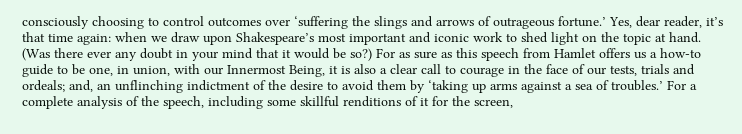consciously choosing to control outcomes over ‘suffering the slings and arrows of outrageous fortune.’ Yes, dear reader, it’s that time again: when we draw upon Shakespeare’s most important and iconic work to shed light on the topic at hand. (Was there ever any doubt in your mind that it would be so?) For as sure as this speech from Hamlet offers us a how-to guide to be one, in union, with our Innermost Being, it is also a clear call to courage in the face of our tests, trials and ordeals; and, an unflinching indictment of the desire to avoid them by ‘taking up arms against a sea of troubles.’ For a complete analysis of the speech, including some skillful renditions of it for the screen,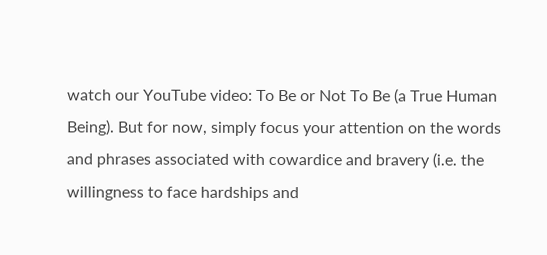watch our YouTube video: To Be or Not To Be (a True Human Being). But for now, simply focus your attention on the words and phrases associated with cowardice and bravery (i.e. the willingness to face hardships and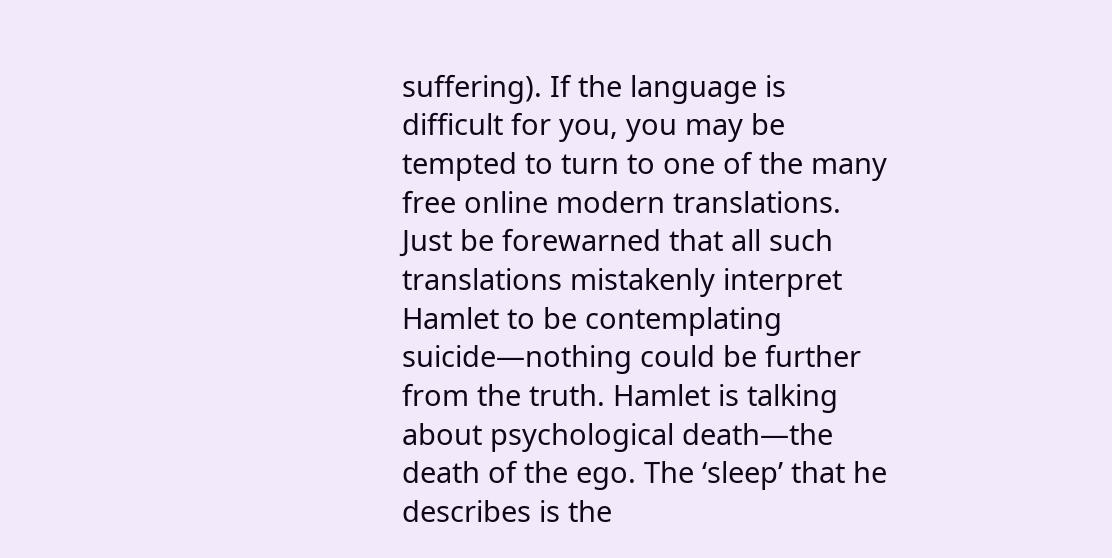suffering). If the language is difficult for you, you may be tempted to turn to one of the many free online modern translations. Just be forewarned that all such translations mistakenly interpret Hamlet to be contemplating suicide—nothing could be further from the truth. Hamlet is talking about psychological death—the death of the ego. The ‘sleep’ that he describes is the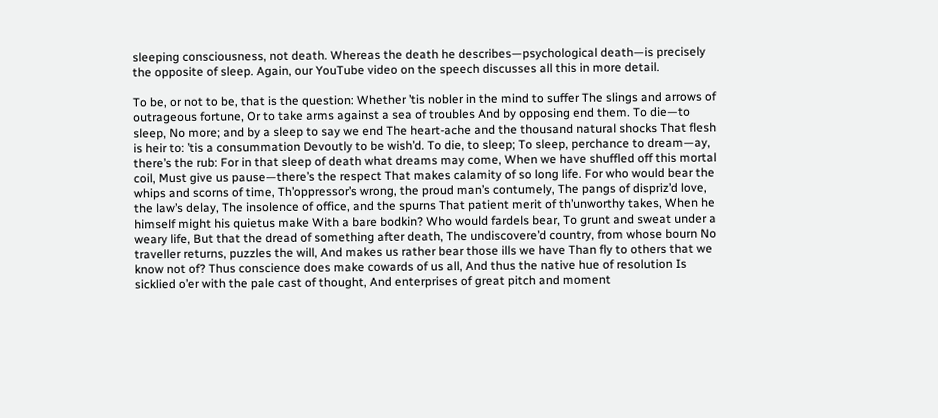sleeping consciousness, not death. Whereas the death he describes—psychological death—is precisely the opposite of sleep. Again, our YouTube video on the speech discusses all this in more detail.

To be, or not to be, that is the question: Whether ’tis nobler in the mind to suffer The slings and arrows of outrageous fortune, Or to take arms against a sea of troubles And by opposing end them. To die—to sleep, No more; and by a sleep to say we end The heart-ache and the thousand natural shocks That flesh is heir to: ’tis a consummation Devoutly to be wish’d. To die, to sleep; To sleep, perchance to dream—ay, there’s the rub: For in that sleep of death what dreams may come, When we have shuffled off this mortal coil, Must give us pause—there’s the respect That makes calamity of so long life. For who would bear the whips and scorns of time, Th’oppressor’s wrong, the proud man’s contumely, The pangs of dispriz’d love, the law’s delay, The insolence of office, and the spurns That patient merit of th’unworthy takes, When he himself might his quietus make With a bare bodkin? Who would fardels bear, To grunt and sweat under a weary life, But that the dread of something after death, The undiscovere’d country, from whose bourn No traveller returns, puzzles the will, And makes us rather bear those ills we have Than fly to others that we know not of? Thus conscience does make cowards of us all, And thus the native hue of resolution Is sicklied o’er with the pale cast of thought, And enterprises of great pitch and moment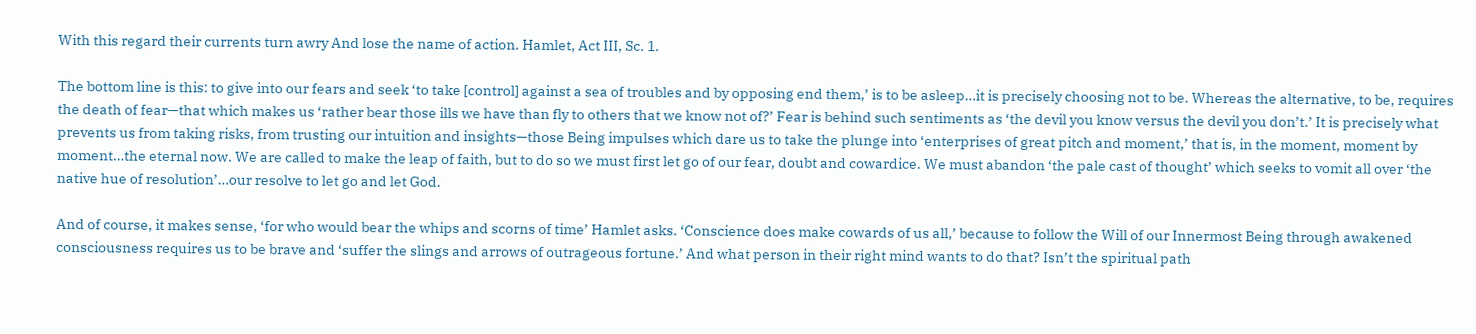With this regard their currents turn awry And lose the name of action. Hamlet, Act III, Sc. 1.

The bottom line is this: to give into our fears and seek ‘to take [control] against a sea of troubles and by opposing end them,’ is to be asleep…it is precisely choosing not to be. Whereas the alternative, to be, requires the death of fear—that which makes us ‘rather bear those ills we have than fly to others that we know not of?’ Fear is behind such sentiments as ‘the devil you know versus the devil you don’t.’ It is precisely what prevents us from taking risks, from trusting our intuition and insights—those Being impulses which dare us to take the plunge into ‘enterprises of great pitch and moment,’ that is, in the moment, moment by moment…the eternal now. We are called to make the leap of faith, but to do so we must first let go of our fear, doubt and cowardice. We must abandon ‘the pale cast of thought’ which seeks to vomit all over ‘the native hue of resolution’…our resolve to let go and let God.

And of course, it makes sense, ‘for who would bear the whips and scorns of time’ Hamlet asks. ‘Conscience does make cowards of us all,’ because to follow the Will of our Innermost Being through awakened consciousness requires us to be brave and ‘suffer the slings and arrows of outrageous fortune.’ And what person in their right mind wants to do that? Isn’t the spiritual path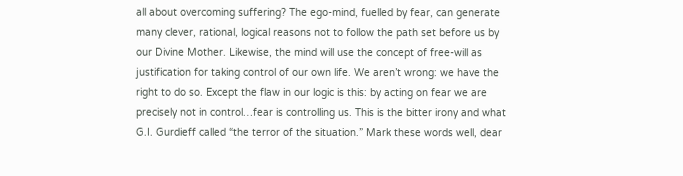all about overcoming suffering? The ego-mind, fuelled by fear, can generate many clever, rational, logical reasons not to follow the path set before us by our Divine Mother. Likewise, the mind will use the concept of free-will as justification for taking control of our own life. We aren’t wrong: we have the right to do so. Except the flaw in our logic is this: by acting on fear we are precisely not in control…fear is controlling us. This is the bitter irony and what G.I. Gurdieff called “the terror of the situation.” Mark these words well, dear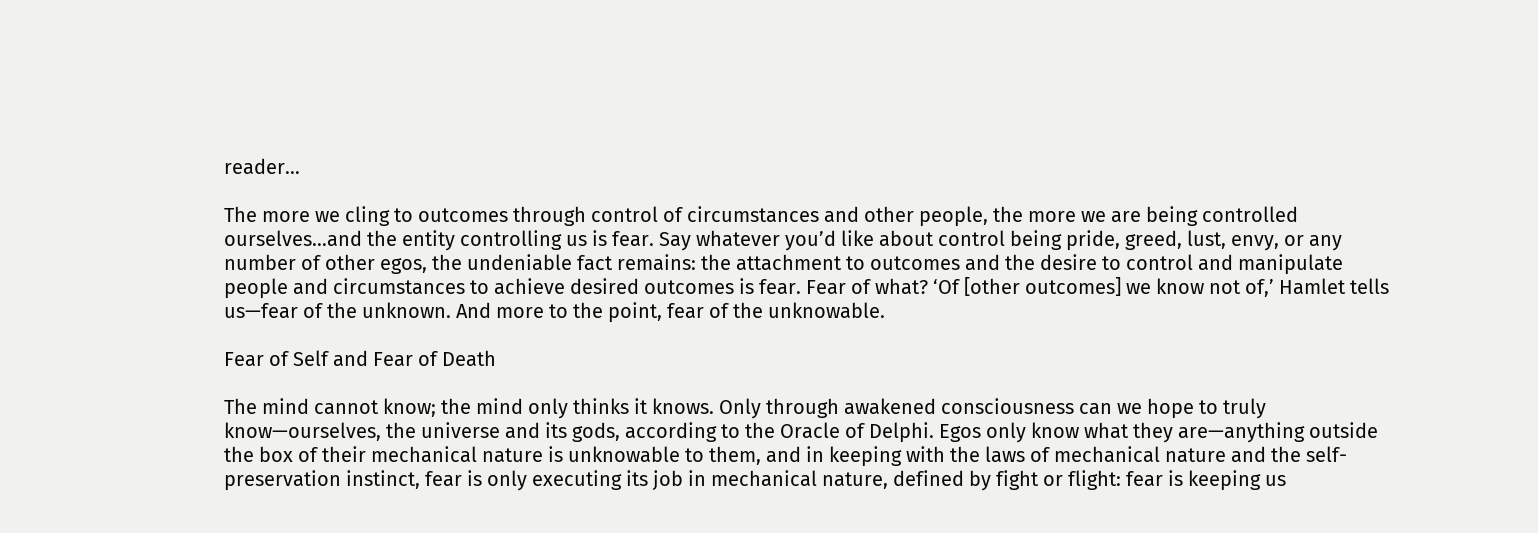reader…

The more we cling to outcomes through control of circumstances and other people, the more we are being controlled ourselves…and the entity controlling us is fear. Say whatever you’d like about control being pride, greed, lust, envy, or any number of other egos, the undeniable fact remains: the attachment to outcomes and the desire to control and manipulate people and circumstances to achieve desired outcomes is fear. Fear of what? ‘Of [other outcomes] we know not of,’ Hamlet tells us—fear of the unknown. And more to the point, fear of the unknowable.

Fear of Self and Fear of Death

The mind cannot know; the mind only thinks it knows. Only through awakened consciousness can we hope to truly know—ourselves, the universe and its gods, according to the Oracle of Delphi. Egos only know what they are—anything outside the box of their mechanical nature is unknowable to them, and in keeping with the laws of mechanical nature and the self-preservation instinct, fear is only executing its job in mechanical nature, defined by fight or flight: fear is keeping us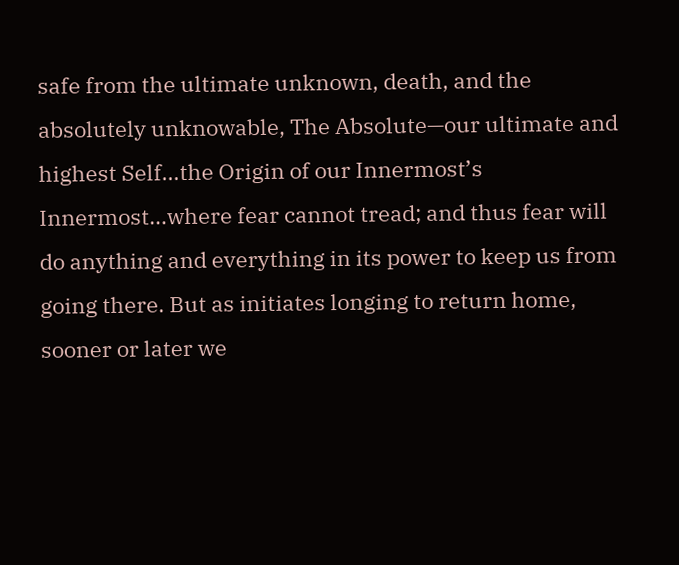safe from the ultimate unknown, death, and the absolutely unknowable, The Absolute—our ultimate and highest Self…the Origin of our Innermost’s Innermost…where fear cannot tread; and thus fear will do anything and everything in its power to keep us from going there. But as initiates longing to return home, sooner or later we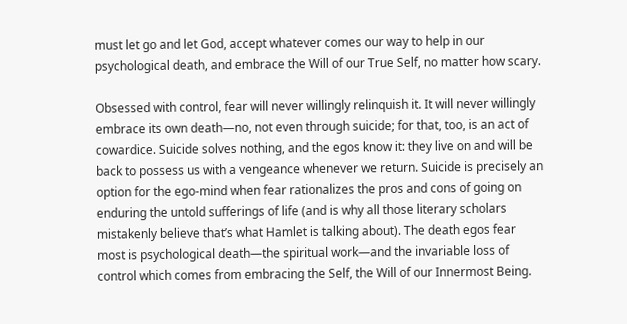must let go and let God, accept whatever comes our way to help in our psychological death, and embrace the Will of our True Self, no matter how scary.

Obsessed with control, fear will never willingly relinquish it. It will never willingly embrace its own death—no, not even through suicide; for that, too, is an act of cowardice. Suicide solves nothing, and the egos know it: they live on and will be back to possess us with a vengeance whenever we return. Suicide is precisely an option for the ego-mind when fear rationalizes the pros and cons of going on enduring the untold sufferings of life (and is why all those literary scholars mistakenly believe that’s what Hamlet is talking about). The death egos fear most is psychological death—the spiritual work—and the invariable loss of control which comes from embracing the Self, the Will of our Innermost Being.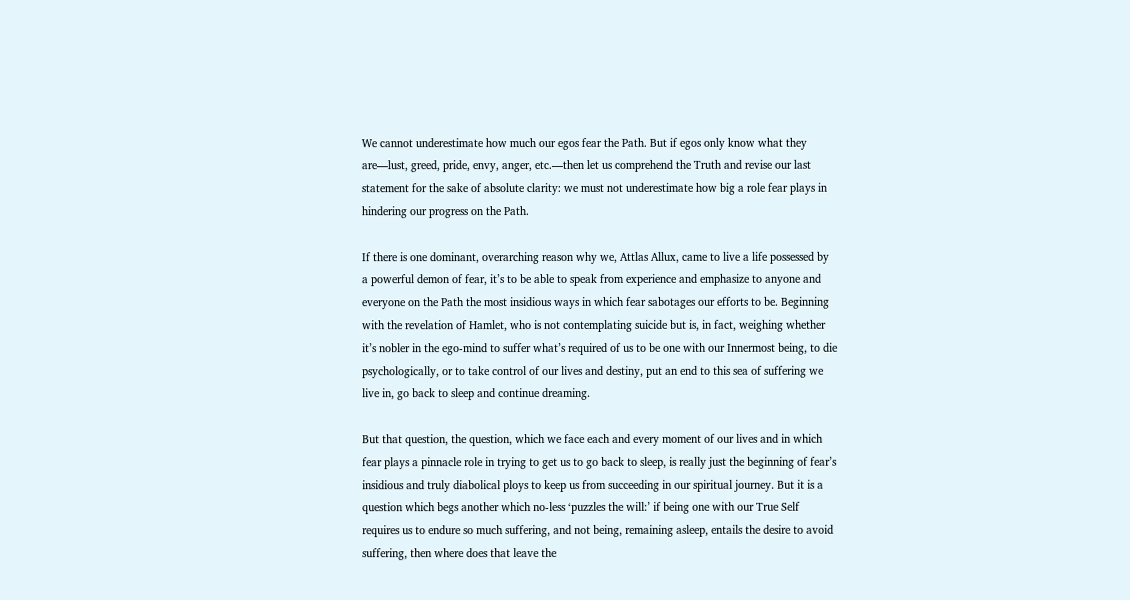We cannot underestimate how much our egos fear the Path. But if egos only know what they are—lust, greed, pride, envy, anger, etc.—then let us comprehend the Truth and revise our last statement for the sake of absolute clarity: we must not underestimate how big a role fear plays in hindering our progress on the Path.

If there is one dominant, overarching reason why we, Attlas Allux, came to live a life possessed by a powerful demon of fear, it’s to be able to speak from experience and emphasize to anyone and everyone on the Path the most insidious ways in which fear sabotages our efforts to be. Beginning with the revelation of Hamlet, who is not contemplating suicide but is, in fact, weighing whether it’s nobler in the ego-mind to suffer what’s required of us to be one with our Innermost being, to die psychologically, or to take control of our lives and destiny, put an end to this sea of suffering we live in, go back to sleep and continue dreaming.

But that question, the question, which we face each and every moment of our lives and in which fear plays a pinnacle role in trying to get us to go back to sleep, is really just the beginning of fear’s insidious and truly diabolical ploys to keep us from succeeding in our spiritual journey. But it is a question which begs another which no-less ‘puzzles the will:’ if being one with our True Self requires us to endure so much suffering, and not being, remaining asleep, entails the desire to avoid suffering, then where does that leave the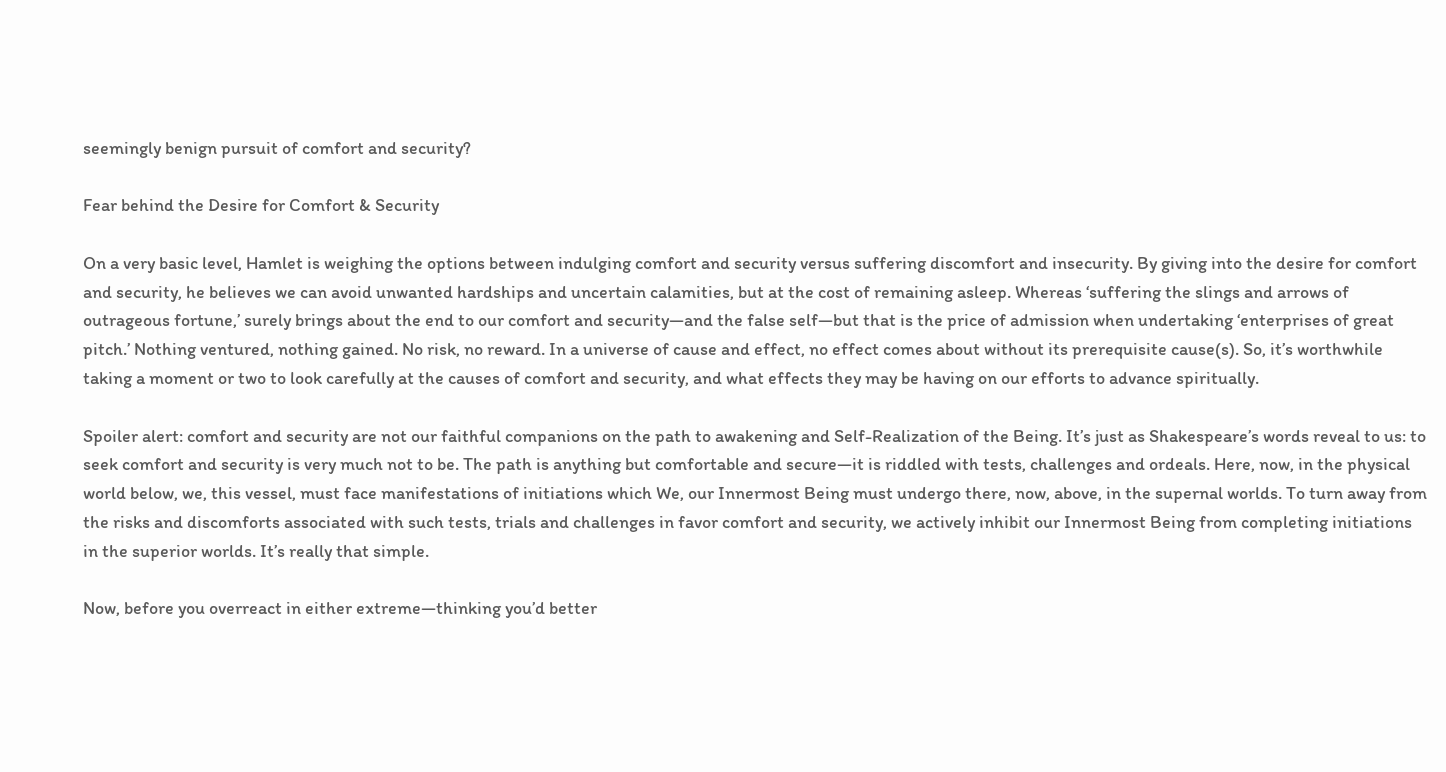seemingly benign pursuit of comfort and security?

Fear behind the Desire for Comfort & Security

On a very basic level, Hamlet is weighing the options between indulging comfort and security versus suffering discomfort and insecurity. By giving into the desire for comfort and security, he believes we can avoid unwanted hardships and uncertain calamities, but at the cost of remaining asleep. Whereas ‘suffering the slings and arrows of outrageous fortune,’ surely brings about the end to our comfort and security—and the false self—but that is the price of admission when undertaking ‘enterprises of great pitch.’ Nothing ventured, nothing gained. No risk, no reward. In a universe of cause and effect, no effect comes about without its prerequisite cause(s). So, it’s worthwhile taking a moment or two to look carefully at the causes of comfort and security, and what effects they may be having on our efforts to advance spiritually.

Spoiler alert: comfort and security are not our faithful companions on the path to awakening and Self-Realization of the Being. It’s just as Shakespeare’s words reveal to us: to seek comfort and security is very much not to be. The path is anything but comfortable and secure—it is riddled with tests, challenges and ordeals. Here, now, in the physical world below, we, this vessel, must face manifestations of initiations which We, our Innermost Being must undergo there, now, above, in the supernal worlds. To turn away from the risks and discomforts associated with such tests, trials and challenges in favor comfort and security, we actively inhibit our Innermost Being from completing initiations in the superior worlds. It’s really that simple.

Now, before you overreact in either extreme—thinking you’d better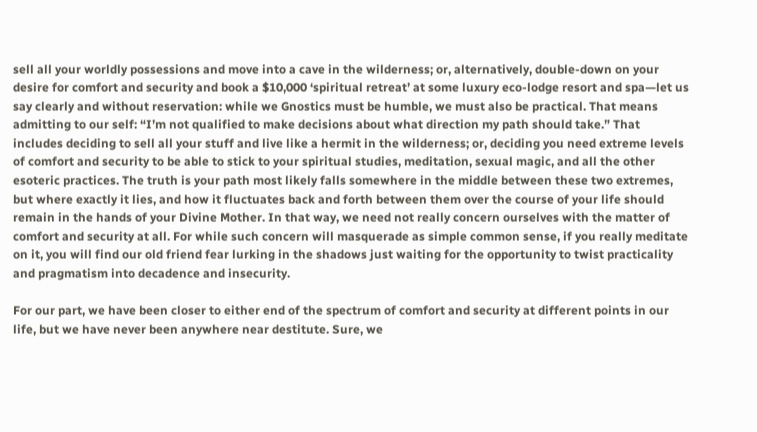sell all your worldly possessions and move into a cave in the wilderness; or, alternatively, double-down on your desire for comfort and security and book a $10,000 ‘spiritual retreat’ at some luxury eco-lodge resort and spa—let us say clearly and without reservation: while we Gnostics must be humble, we must also be practical. That means admitting to our self: “I’m not qualified to make decisions about what direction my path should take.” That includes deciding to sell all your stuff and live like a hermit in the wilderness; or, deciding you need extreme levels of comfort and security to be able to stick to your spiritual studies, meditation, sexual magic, and all the other esoteric practices. The truth is your path most likely falls somewhere in the middle between these two extremes, but where exactly it lies, and how it fluctuates back and forth between them over the course of your life should remain in the hands of your Divine Mother. In that way, we need not really concern ourselves with the matter of comfort and security at all. For while such concern will masquerade as simple common sense, if you really meditate on it, you will find our old friend fear lurking in the shadows just waiting for the opportunity to twist practicality and pragmatism into decadence and insecurity.

For our part, we have been closer to either end of the spectrum of comfort and security at different points in our life, but we have never been anywhere near destitute. Sure, we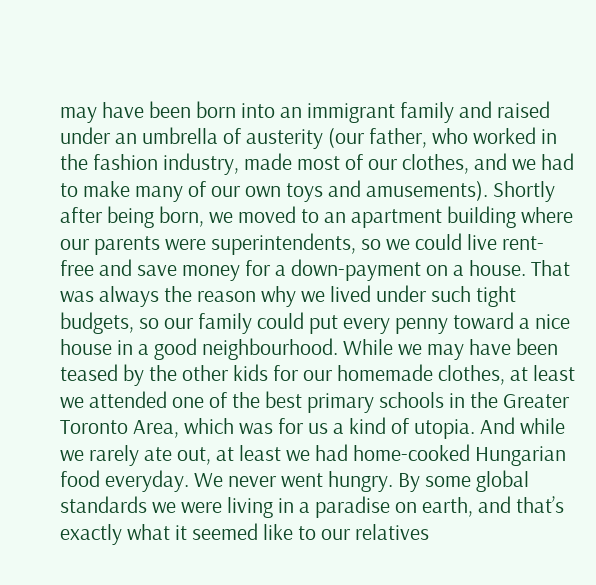may have been born into an immigrant family and raised under an umbrella of austerity (our father, who worked in the fashion industry, made most of our clothes, and we had to make many of our own toys and amusements). Shortly after being born, we moved to an apartment building where our parents were superintendents, so we could live rent-free and save money for a down-payment on a house. That was always the reason why we lived under such tight budgets, so our family could put every penny toward a nice house in a good neighbourhood. While we may have been teased by the other kids for our homemade clothes, at least we attended one of the best primary schools in the Greater Toronto Area, which was for us a kind of utopia. And while we rarely ate out, at least we had home-cooked Hungarian food everyday. We never went hungry. By some global standards we were living in a paradise on earth, and that’s exactly what it seemed like to our relatives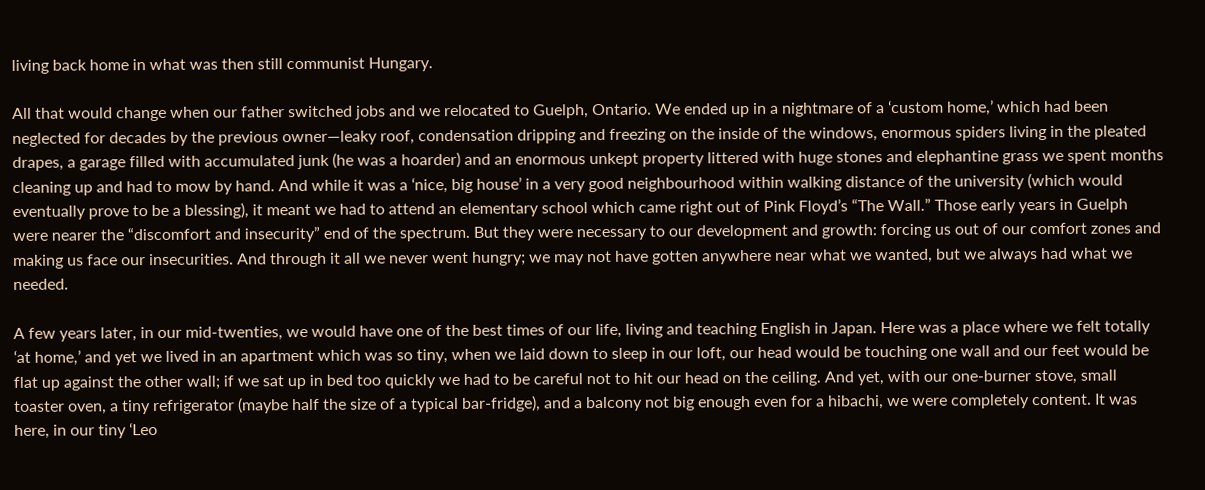living back home in what was then still communist Hungary.

All that would change when our father switched jobs and we relocated to Guelph, Ontario. We ended up in a nightmare of a ‘custom home,’ which had been neglected for decades by the previous owner—leaky roof, condensation dripping and freezing on the inside of the windows, enormous spiders living in the pleated drapes, a garage filled with accumulated junk (he was a hoarder) and an enormous unkept property littered with huge stones and elephantine grass we spent months cleaning up and had to mow by hand. And while it was a ‘nice, big house’ in a very good neighbourhood within walking distance of the university (which would eventually prove to be a blessing), it meant we had to attend an elementary school which came right out of Pink Floyd’s “The Wall.” Those early years in Guelph were nearer the “discomfort and insecurity” end of the spectrum. But they were necessary to our development and growth: forcing us out of our comfort zones and making us face our insecurities. And through it all we never went hungry; we may not have gotten anywhere near what we wanted, but we always had what we needed.

A few years later, in our mid-twenties, we would have one of the best times of our life, living and teaching English in Japan. Here was a place where we felt totally ‘at home,’ and yet we lived in an apartment which was so tiny, when we laid down to sleep in our loft, our head would be touching one wall and our feet would be flat up against the other wall; if we sat up in bed too quickly we had to be careful not to hit our head on the ceiling. And yet, with our one-burner stove, small toaster oven, a tiny refrigerator (maybe half the size of a typical bar-fridge), and a balcony not big enough even for a hibachi, we were completely content. It was here, in our tiny ‘Leo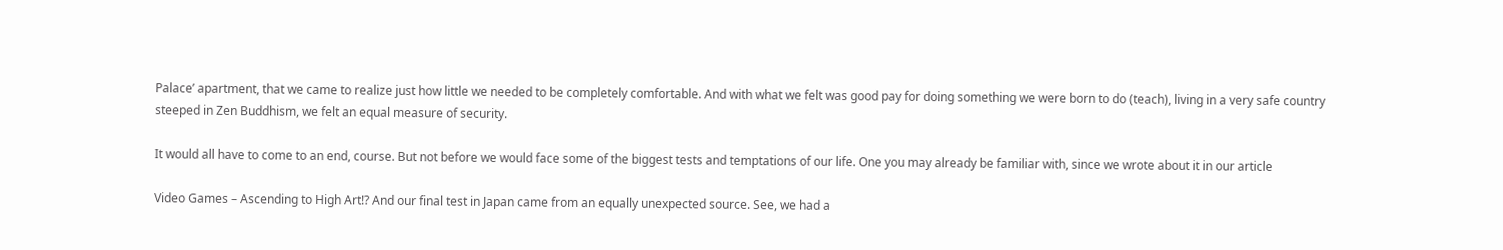Palace’ apartment, that we came to realize just how little we needed to be completely comfortable. And with what we felt was good pay for doing something we were born to do (teach), living in a very safe country steeped in Zen Buddhism, we felt an equal measure of security.

It would all have to come to an end, course. But not before we would face some of the biggest tests and temptations of our life. One you may already be familiar with, since we wrote about it in our article

Video Games – Ascending to High Art!? And our final test in Japan came from an equally unexpected source. See, we had a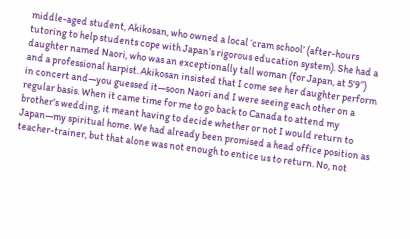middle-aged student, Akikosan, who owned a local ‘cram school’ (after-hours tutoring to help students cope with Japan’s rigorous education system). She had a daughter named Naori, who was an exceptionally tall woman (for Japan, at 5’9″) and a professional harpist. Akikosan insisted that I come see her daughter perform in concert and—you guessed it—soon Naori and I were seeing each other on a regular basis. When it came time for me to go back to Canada to attend my brother’s wedding, it meant having to decide whether or not I would return to Japan—my spiritual home. We had already been promised a head office position as teacher-trainer, but that alone was not enough to entice us to return. No, not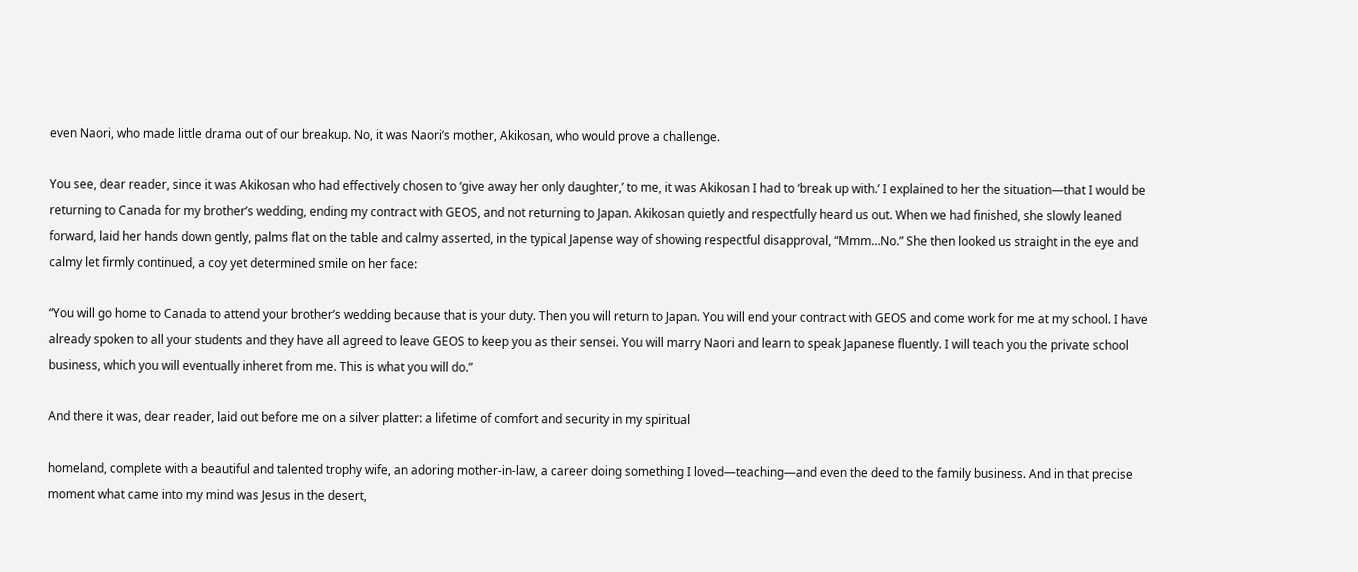even Naori, who made little drama out of our breakup. No, it was Naori’s mother, Akikosan, who would prove a challenge.

You see, dear reader, since it was Akikosan who had effectively chosen to ‘give away her only daughter,’ to me, it was Akikosan I had to ‘break up with.’ I explained to her the situation—that I would be returning to Canada for my brother’s wedding, ending my contract with GEOS, and not returning to Japan. Akikosan quietly and respectfully heard us out. When we had finished, she slowly leaned forward, laid her hands down gently, palms flat on the table and calmy asserted, in the typical Japense way of showing respectful disapproval, “Mmm…No.” She then looked us straight in the eye and calmy let firmly continued, a coy yet determined smile on her face:

“You will go home to Canada to attend your brother’s wedding because that is your duty. Then you will return to Japan. You will end your contract with GEOS and come work for me at my school. I have already spoken to all your students and they have all agreed to leave GEOS to keep you as their sensei. You will marry Naori and learn to speak Japanese fluently. I will teach you the private school business, which you will eventually inheret from me. This is what you will do.”

And there it was, dear reader, laid out before me on a silver platter: a lifetime of comfort and security in my spiritual

homeland, complete with a beautiful and talented trophy wife, an adoring mother-in-law, a career doing something I loved—teaching—and even the deed to the family business. And in that precise moment what came into my mind was Jesus in the desert,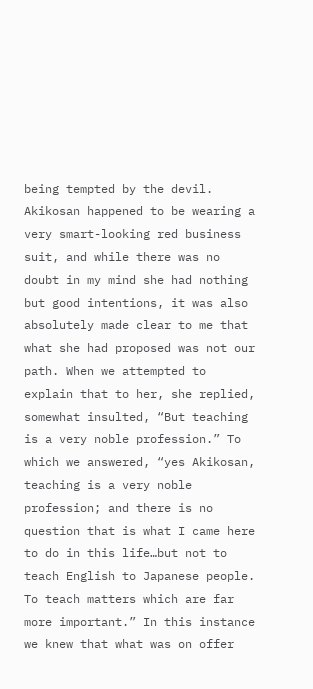being tempted by the devil. Akikosan happened to be wearing a very smart-looking red business suit, and while there was no doubt in my mind she had nothing but good intentions, it was also absolutely made clear to me that what she had proposed was not our path. When we attempted to explain that to her, she replied, somewhat insulted, “But teaching is a very noble profession.” To which we answered, “yes Akikosan, teaching is a very noble profession; and there is no question that is what I came here to do in this life…but not to teach English to Japanese people. To teach matters which are far more important.” In this instance we knew that what was on offer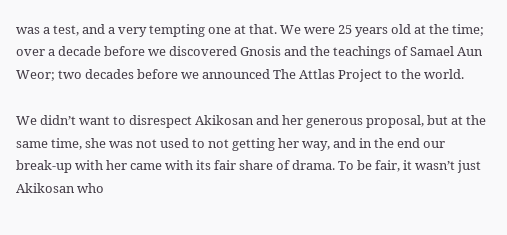was a test, and a very tempting one at that. We were 25 years old at the time; over a decade before we discovered Gnosis and the teachings of Samael Aun Weor; two decades before we announced The Attlas Project to the world.

We didn’t want to disrespect Akikosan and her generous proposal, but at the same time, she was not used to not getting her way, and in the end our break-up with her came with its fair share of drama. To be fair, it wasn’t just Akikosan who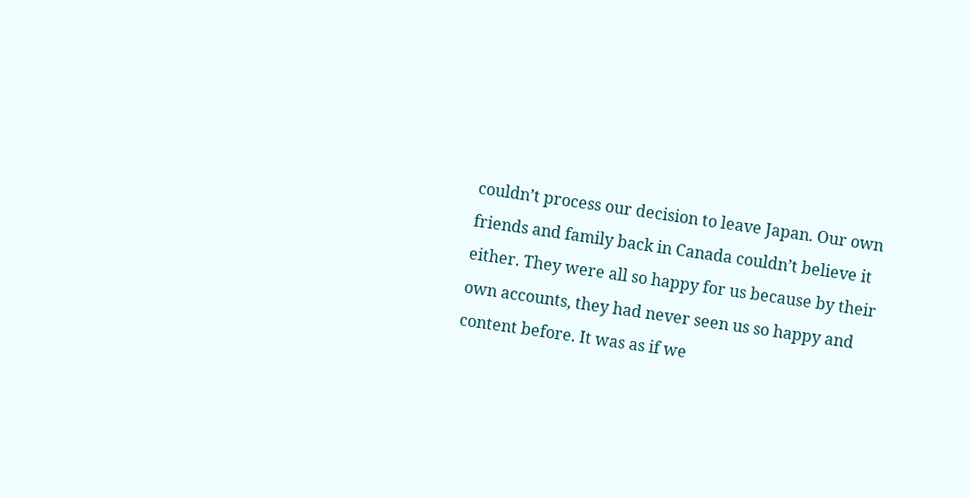couldn’t process our decision to leave Japan. Our own friends and family back in Canada couldn’t believe it either. They were all so happy for us because by their own accounts, they had never seen us so happy and content before. It was as if we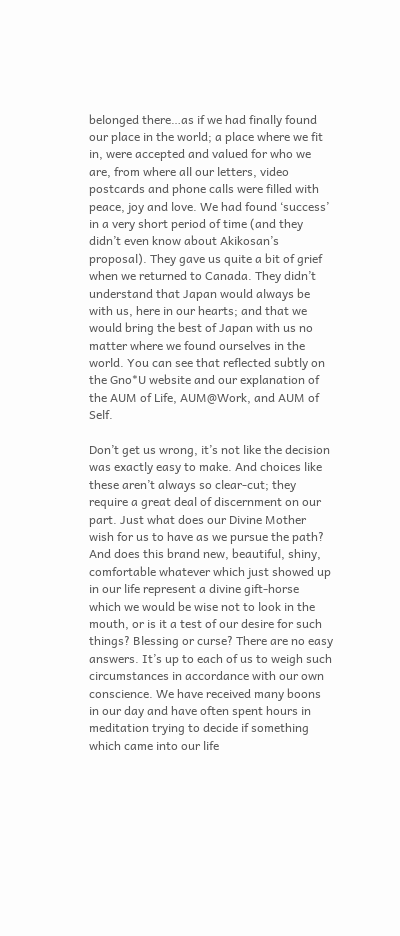belonged there…as if we had finally found our place in the world; a place where we fit in, were accepted and valued for who we are, from where all our letters, video postcards and phone calls were filled with peace, joy and love. We had found ‘success’ in a very short period of time (and they didn’t even know about Akikosan’s proposal). They gave us quite a bit of grief when we returned to Canada. They didn’t understand that Japan would always be with us, here in our hearts; and that we would bring the best of Japan with us no matter where we found ourselves in the world. You can see that reflected subtly on the Gno*U website and our explanation of the AUM of Life, AUM@Work, and AUM of Self.

Don’t get us wrong, it’s not like the decision was exactly easy to make. And choices like these aren’t always so clear-cut; they require a great deal of discernment on our part. Just what does our Divine Mother wish for us to have as we pursue the path? And does this brand new, beautiful, shiny, comfortable whatever which just showed up in our life represent a divine gift-horse which we would be wise not to look in the mouth, or is it a test of our desire for such things? Blessing or curse? There are no easy answers. It’s up to each of us to weigh such circumstances in accordance with our own conscience. We have received many boons in our day and have often spent hours in meditation trying to decide if something which came into our life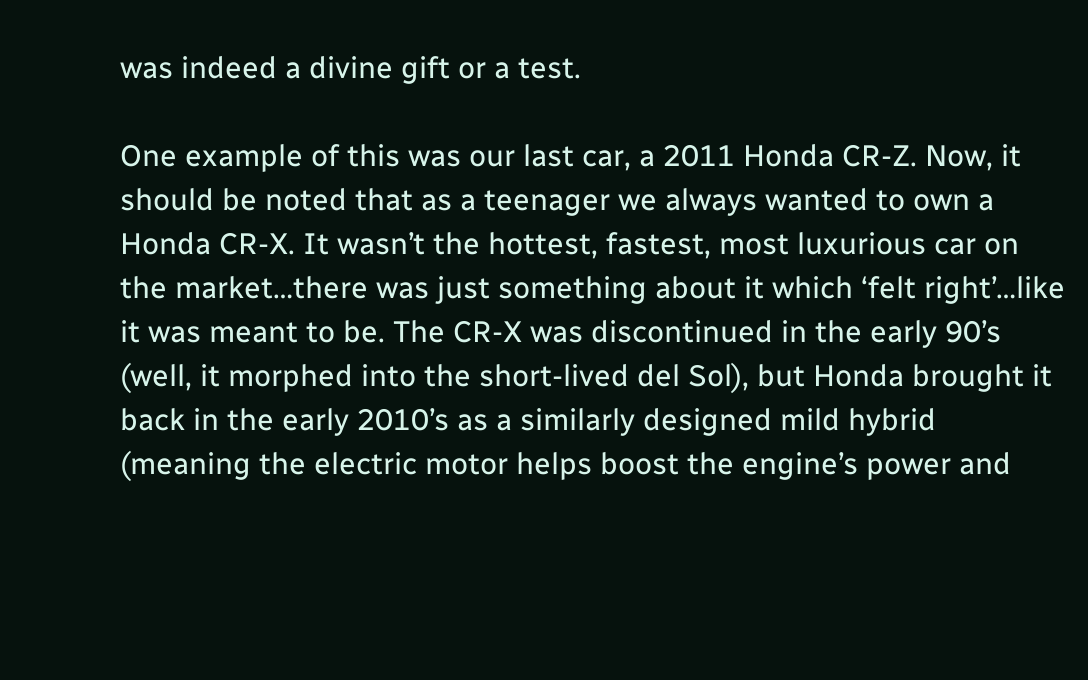was indeed a divine gift or a test.

One example of this was our last car, a 2011 Honda CR-Z. Now, it should be noted that as a teenager we always wanted to own a Honda CR-X. It wasn’t the hottest, fastest, most luxurious car on the market…there was just something about it which ‘felt right’…like it was meant to be. The CR-X was discontinued in the early 90’s (well, it morphed into the short-lived del Sol), but Honda brought it back in the early 2010’s as a similarly designed mild hybrid (meaning the electric motor helps boost the engine’s power and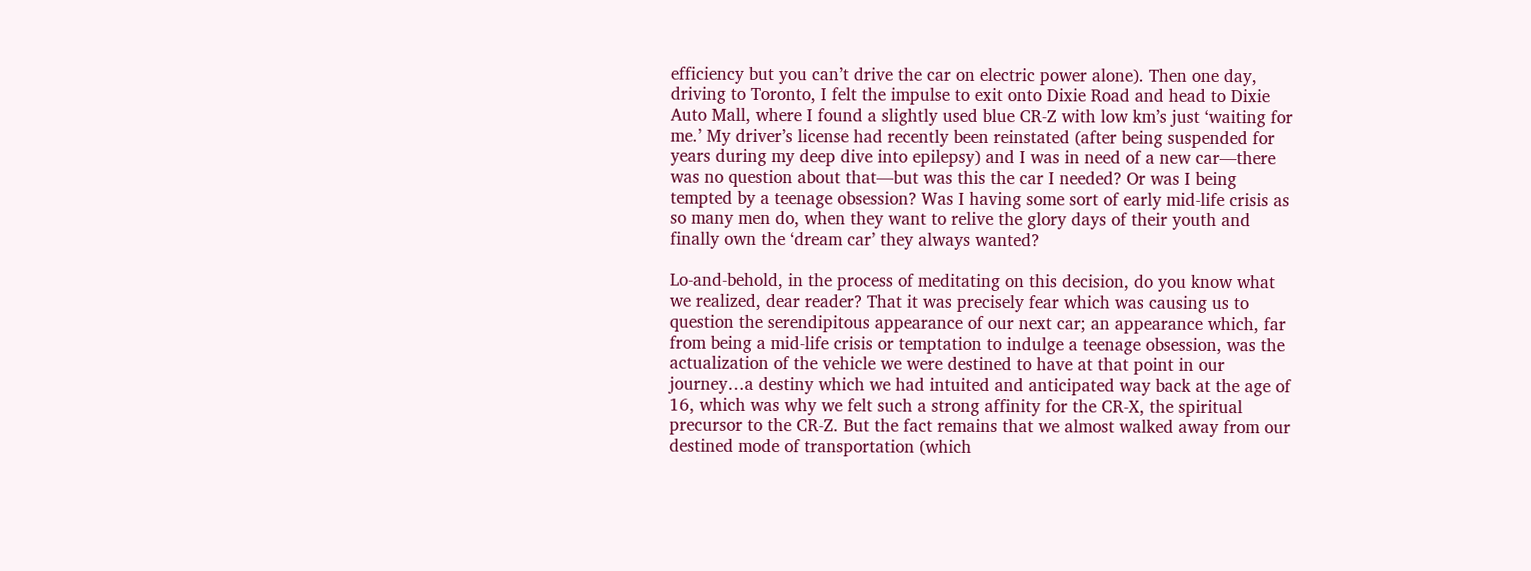efficiency but you can’t drive the car on electric power alone). Then one day, driving to Toronto, I felt the impulse to exit onto Dixie Road and head to Dixie Auto Mall, where I found a slightly used blue CR-Z with low km’s just ‘waiting for me.’ My driver’s license had recently been reinstated (after being suspended for years during my deep dive into epilepsy) and I was in need of a new car—there was no question about that—but was this the car I needed? Or was I being tempted by a teenage obsession? Was I having some sort of early mid-life crisis as so many men do, when they want to relive the glory days of their youth and finally own the ‘dream car’ they always wanted?

Lo-and-behold, in the process of meditating on this decision, do you know what we realized, dear reader? That it was precisely fear which was causing us to question the serendipitous appearance of our next car; an appearance which, far from being a mid-life crisis or temptation to indulge a teenage obsession, was the actualization of the vehicle we were destined to have at that point in our journey…a destiny which we had intuited and anticipated way back at the age of 16, which was why we felt such a strong affinity for the CR-X, the spiritual precursor to the CR-Z. But the fact remains that we almost walked away from our destined mode of transportation (which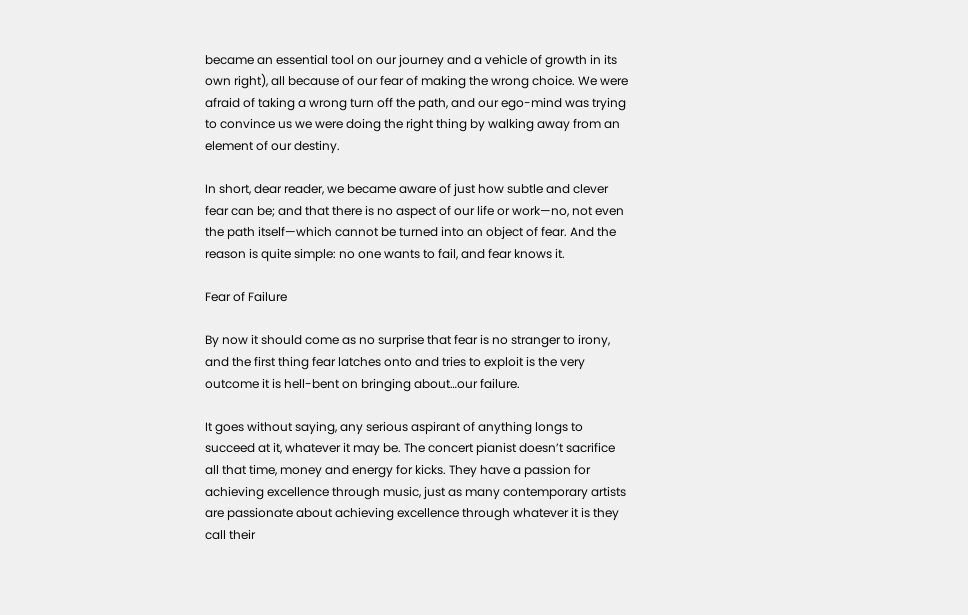became an essential tool on our journey and a vehicle of growth in its own right), all because of our fear of making the wrong choice. We were afraid of taking a wrong turn off the path, and our ego-mind was trying to convince us we were doing the right thing by walking away from an element of our destiny.

In short, dear reader, we became aware of just how subtle and clever fear can be; and that there is no aspect of our life or work—no, not even the path itself—which cannot be turned into an object of fear. And the reason is quite simple: no one wants to fail, and fear knows it.

Fear of Failure

By now it should come as no surprise that fear is no stranger to irony, and the first thing fear latches onto and tries to exploit is the very outcome it is hell-bent on bringing about…our failure.

It goes without saying, any serious aspirant of anything longs to succeed at it, whatever it may be. The concert pianist doesn’t sacrifice all that time, money and energy for kicks. They have a passion for achieving excellence through music, just as many contemporary artists are passionate about achieving excellence through whatever it is they call their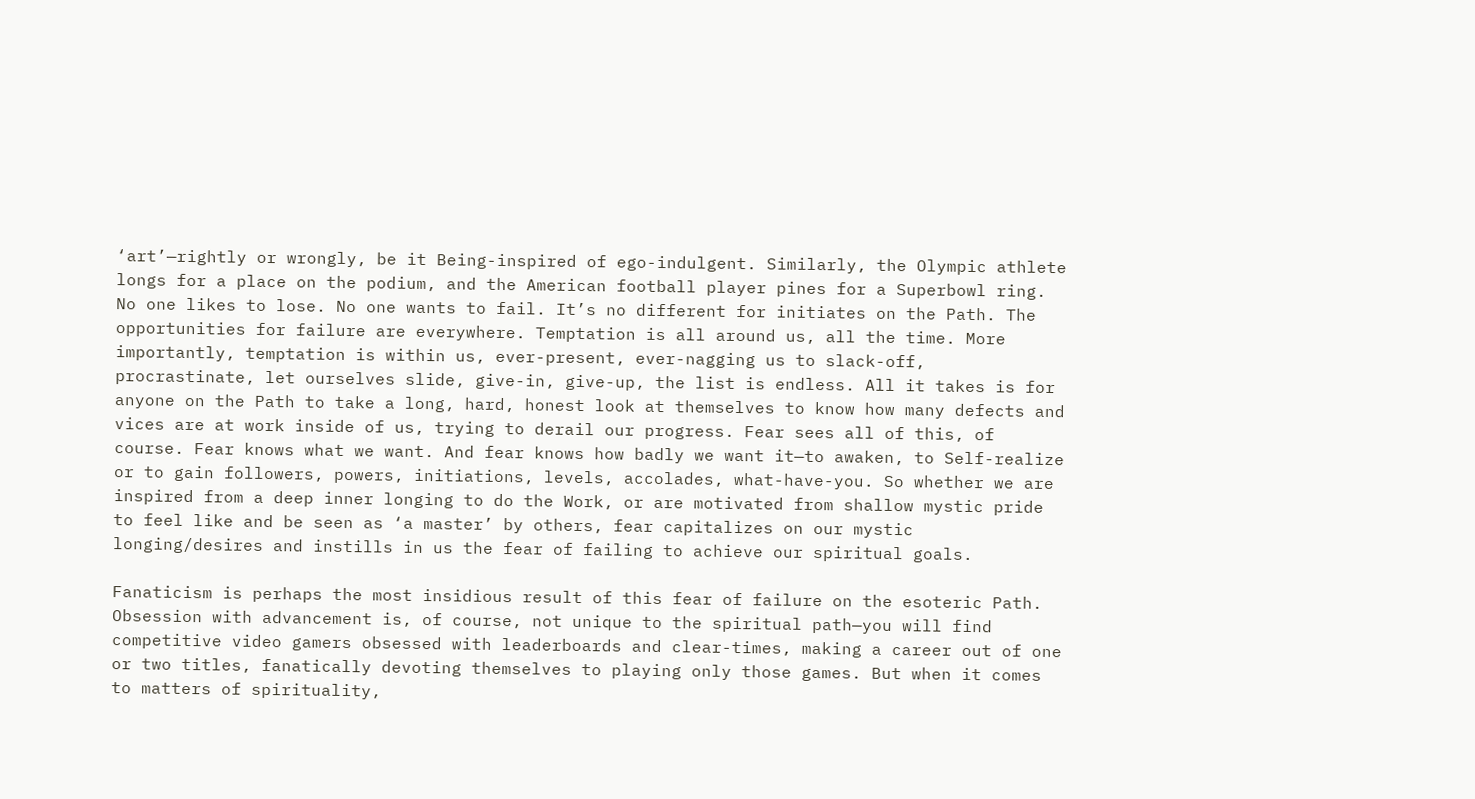‘art’—rightly or wrongly, be it Being-inspired of ego-indulgent. Similarly, the Olympic athlete longs for a place on the podium, and the American football player pines for a Superbowl ring. No one likes to lose. No one wants to fail. It’s no different for initiates on the Path. The opportunities for failure are everywhere. Temptation is all around us, all the time. More importantly, temptation is within us, ever-present, ever-nagging us to slack-off, procrastinate, let ourselves slide, give-in, give-up, the list is endless. All it takes is for anyone on the Path to take a long, hard, honest look at themselves to know how many defects and vices are at work inside of us, trying to derail our progress. Fear sees all of this, of course. Fear knows what we want. And fear knows how badly we want it—to awaken, to Self-realize or to gain followers, powers, initiations, levels, accolades, what-have-you. So whether we are inspired from a deep inner longing to do the Work, or are motivated from shallow mystic pride to feel like and be seen as ‘a master’ by others, fear capitalizes on our mystic longing/desires and instills in us the fear of failing to achieve our spiritual goals.

Fanaticism is perhaps the most insidious result of this fear of failure on the esoteric Path. Obsession with advancement is, of course, not unique to the spiritual path—you will find competitive video gamers obsessed with leaderboards and clear-times, making a career out of one or two titles, fanatically devoting themselves to playing only those games. But when it comes to matters of spirituality,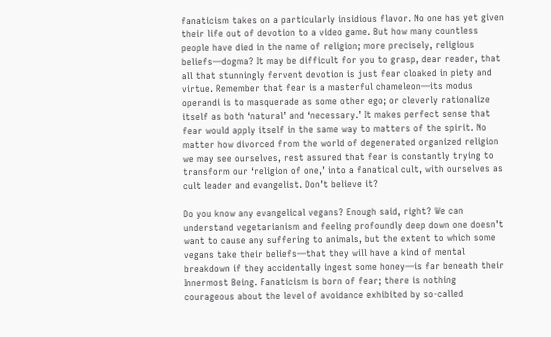fanaticism takes on a particularly insidious flavor. No one has yet given their life out of devotion to a video game. But how many countless people have died in the name of religion; more precisely, religious beliefs—dogma? It may be difficult for you to grasp, dear reader, that all that stunningly fervent devotion is just fear cloaked in piety and virtue. Remember that fear is a masterful chameleon—its modus operandi is to masquerade as some other ego; or cleverly rationalize itself as both ‘natural’ and ‘necessary.’ It makes perfect sense that fear would apply itself in the same way to matters of the spirit. No matter how divorced from the world of degenerated organized religion we may see ourselves, rest assured that fear is constantly trying to transform our ‘religion of one,’ into a fanatical cult, with ourselves as cult leader and evangelist. Don’t believe it?

Do you know any evangelical vegans? Enough said, right? We can understand vegetarianism and feeling profoundly deep down one doesn’t want to cause any suffering to animals, but the extent to which some vegans take their beliefs—that they will have a kind of mental breakdown if they accidentally ingest some honey—is far beneath their Innermost Being. Fanaticism is born of fear; there is nothing courageous about the level of avoidance exhibited by so-called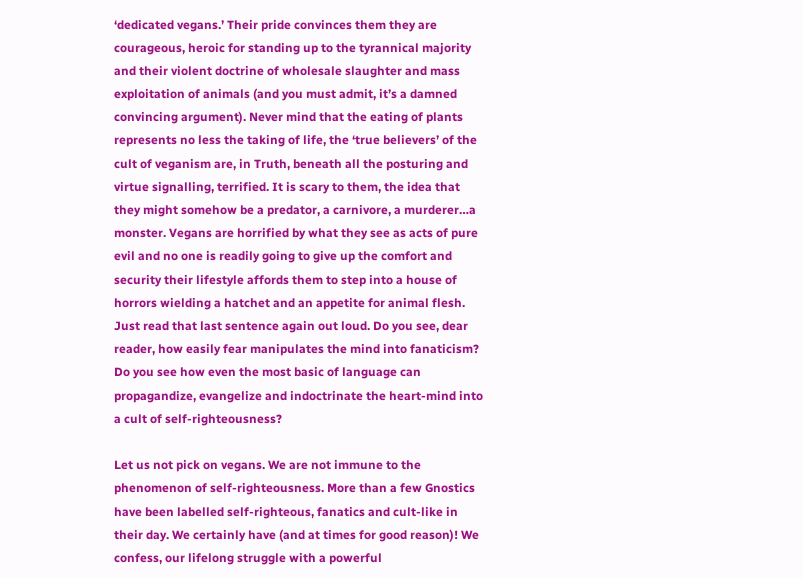‘dedicated vegans.’ Their pride convinces them they are courageous, heroic for standing up to the tyrannical majority and their violent doctrine of wholesale slaughter and mass exploitation of animals (and you must admit, it’s a damned convincing argument). Never mind that the eating of plants represents no less the taking of life, the ‘true believers’ of the cult of veganism are, in Truth, beneath all the posturing and virtue signalling, terrified. It is scary to them, the idea that they might somehow be a predator, a carnivore, a murderer…a monster. Vegans are horrified by what they see as acts of pure evil and no one is readily going to give up the comfort and security their lifestyle affords them to step into a house of horrors wielding a hatchet and an appetite for animal flesh. Just read that last sentence again out loud. Do you see, dear reader, how easily fear manipulates the mind into fanaticism? Do you see how even the most basic of language can propagandize, evangelize and indoctrinate the heart-mind into a cult of self-righteousness?

Let us not pick on vegans. We are not immune to the phenomenon of self-righteousness. More than a few Gnostics have been labelled self-righteous, fanatics and cult-like in their day. We certainly have (and at times for good reason)! We confess, our lifelong struggle with a powerful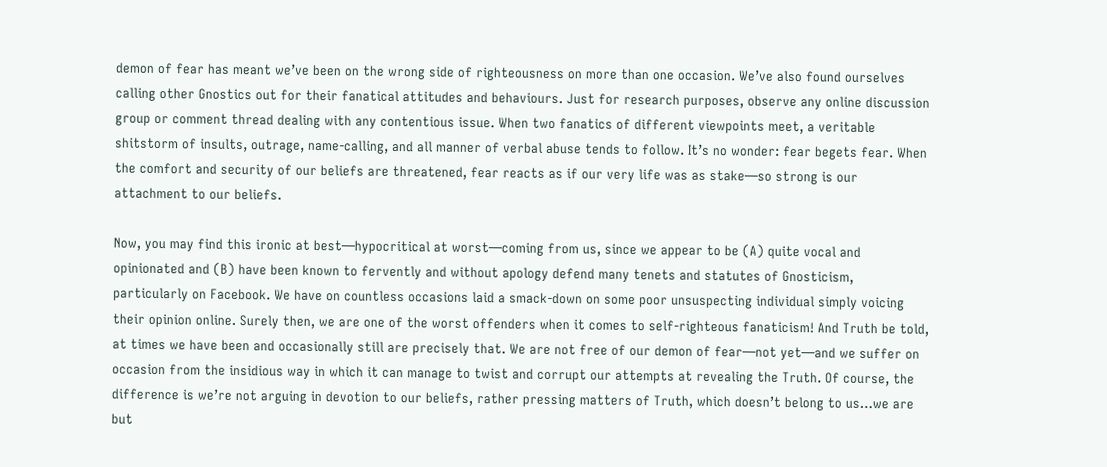demon of fear has meant we’ve been on the wrong side of righteousness on more than one occasion. We’ve also found ourselves calling other Gnostics out for their fanatical attitudes and behaviours. Just for research purposes, observe any online discussion group or comment thread dealing with any contentious issue. When two fanatics of different viewpoints meet, a veritable shitstorm of insults, outrage, name-calling, and all manner of verbal abuse tends to follow. It’s no wonder: fear begets fear. When the comfort and security of our beliefs are threatened, fear reacts as if our very life was as stake—so strong is our attachment to our beliefs.

Now, you may find this ironic at best—hypocritical at worst—coming from us, since we appear to be (A) quite vocal and opinionated and (B) have been known to fervently and without apology defend many tenets and statutes of Gnosticism, particularly on Facebook. We have on countless occasions laid a smack-down on some poor unsuspecting individual simply voicing their opinion online. Surely then, we are one of the worst offenders when it comes to self-righteous fanaticism! And Truth be told, at times we have been and occasionally still are precisely that. We are not free of our demon of fear—not yet—and we suffer on occasion from the insidious way in which it can manage to twist and corrupt our attempts at revealing the Truth. Of course, the difference is we’re not arguing in devotion to our beliefs, rather pressing matters of Truth, which doesn’t belong to us…we are but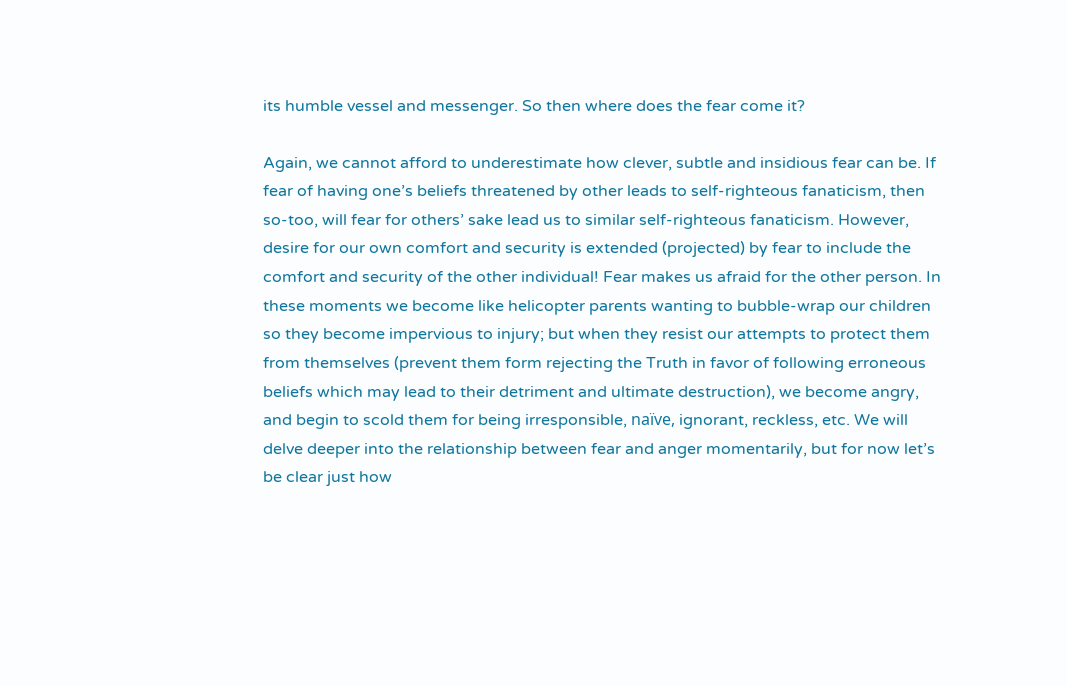its humble vessel and messenger. So then where does the fear come it?

Again, we cannot afford to underestimate how clever, subtle and insidious fear can be. If fear of having one’s beliefs threatened by other leads to self-righteous fanaticism, then so-too, will fear for others’ sake lead us to similar self-righteous fanaticism. However, desire for our own comfort and security is extended (projected) by fear to include the comfort and security of the other individual! Fear makes us afraid for the other person. In these moments we become like helicopter parents wanting to bubble-wrap our children so they become impervious to injury; but when they resist our attempts to protect them from themselves (prevent them form rejecting the Truth in favor of following erroneous beliefs which may lead to their detriment and ultimate destruction), we become angry, and begin to scold them for being irresponsible, naïve, ignorant, reckless, etc. We will delve deeper into the relationship between fear and anger momentarily, but for now let’s be clear just how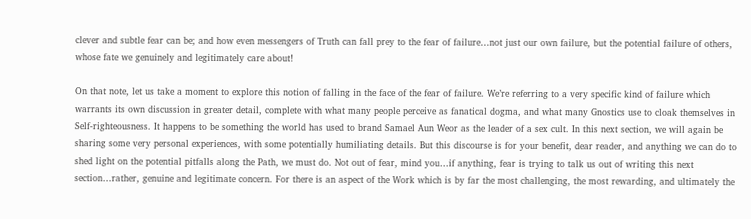clever and subtle fear can be; and how even messengers of Truth can fall prey to the fear of failure…not just our own failure, but the potential failure of others, whose fate we genuinely and legitimately care about!

On that note, let us take a moment to explore this notion of falling in the face of the fear of failure. We’re referring to a very specific kind of failure which warrants its own discussion in greater detail, complete with what many people perceive as fanatical dogma, and what many Gnostics use to cloak themselves in Self-righteousness. It happens to be something the world has used to brand Samael Aun Weor as the leader of a sex cult. In this next section, we will again be sharing some very personal experiences, with some potentially humiliating details. But this discourse is for your benefit, dear reader, and anything we can do to shed light on the potential pitfalls along the Path, we must do. Not out of fear, mind you…if anything, fear is trying to talk us out of writing this next section…rather, genuine and legitimate concern. For there is an aspect of the Work which is by far the most challenging, the most rewarding, and ultimately the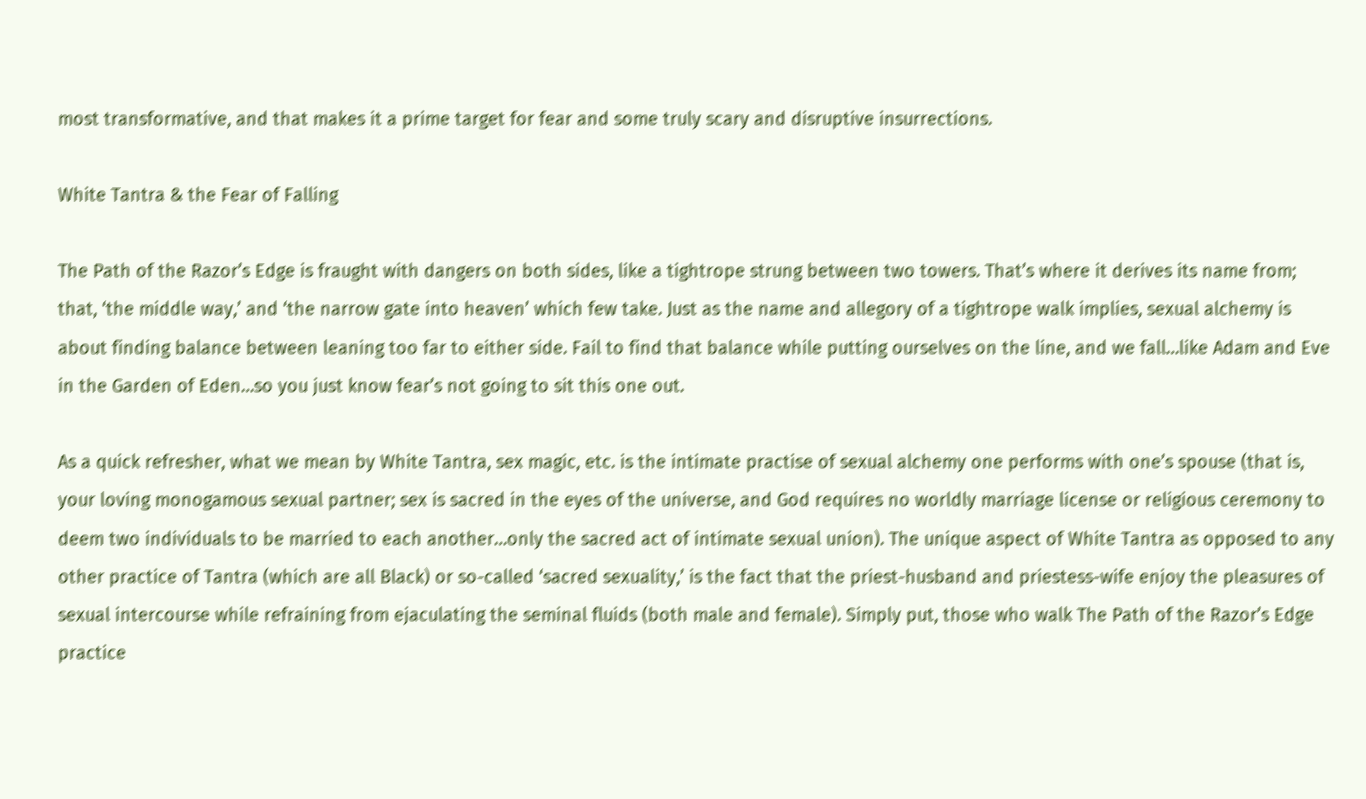most transformative, and that makes it a prime target for fear and some truly scary and disruptive insurrections.

White Tantra & the Fear of Falling

The Path of the Razor’s Edge is fraught with dangers on both sides, like a tightrope strung between two towers. That’s where it derives its name from; that, ‘the middle way,’ and ‘the narrow gate into heaven’ which few take. Just as the name and allegory of a tightrope walk implies, sexual alchemy is about finding balance between leaning too far to either side. Fail to find that balance while putting ourselves on the line, and we fall…like Adam and Eve in the Garden of Eden…so you just know fear’s not going to sit this one out.

As a quick refresher, what we mean by White Tantra, sex magic, etc. is the intimate practise of sexual alchemy one performs with one’s spouse (that is, your loving monogamous sexual partner; sex is sacred in the eyes of the universe, and God requires no worldly marriage license or religious ceremony to deem two individuals to be married to each another…only the sacred act of intimate sexual union). The unique aspect of White Tantra as opposed to any other practice of Tantra (which are all Black) or so-called ‘sacred sexuality,’ is the fact that the priest-husband and priestess-wife enjoy the pleasures of sexual intercourse while refraining from ejaculating the seminal fluids (both male and female). Simply put, those who walk The Path of the Razor’s Edge practice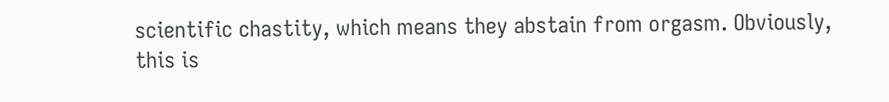scientific chastity, which means they abstain from orgasm. Obviously, this is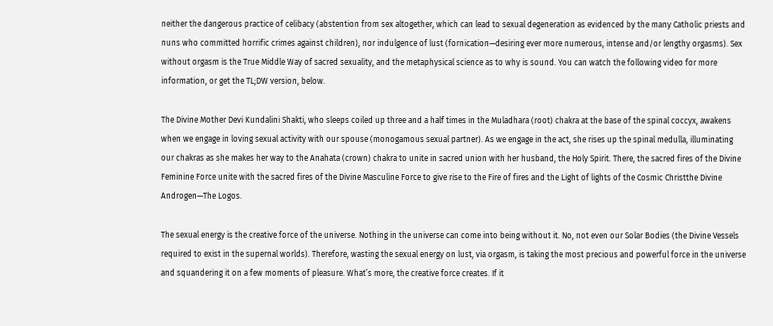neither the dangerous practice of celibacy (abstention from sex altogether, which can lead to sexual degeneration as evidenced by the many Catholic priests and nuns who committed horrific crimes against children), nor indulgence of lust (fornication—desiring ever more numerous, intense and/or lengthy orgasms). Sex without orgasm is the True Middle Way of sacred sexuality, and the metaphysical science as to why is sound. You can watch the following video for more information, or get the TL;DW version, below.

The Divine Mother Devi Kundalini Shakti, who sleeps coiled up three and a half times in the Muladhara (root) chakra at the base of the spinal coccyx, awakens when we engage in loving sexual activity with our spouse (monogamous sexual partner). As we engage in the act, she rises up the spinal medulla, illuminating our chakras as she makes her way to the Anahata (crown) chakra to unite in sacred union with her husband, the Holy Spirit. There, the sacred fires of the Divine Feminine Force unite with the sacred fires of the Divine Masculine Force to give rise to the Fire of fires and the Light of lights of the Cosmic Christthe Divine Androgen—The Logos.

The sexual energy is the creative force of the universe. Nothing in the universe can come into being without it. No, not even our Solar Bodies (the Divine Vessels required to exist in the supernal worlds). Therefore, wasting the sexual energy on lust, via orgasm, is taking the most precious and powerful force in the universe and squandering it on a few moments of pleasure. What’s more, the creative force creates. If it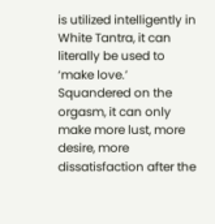is utilized intelligently in White Tantra, it can literally be used to ‘make love.’ Squandered on the orgasm, it can only make more lust, more desire, more dissatisfaction after the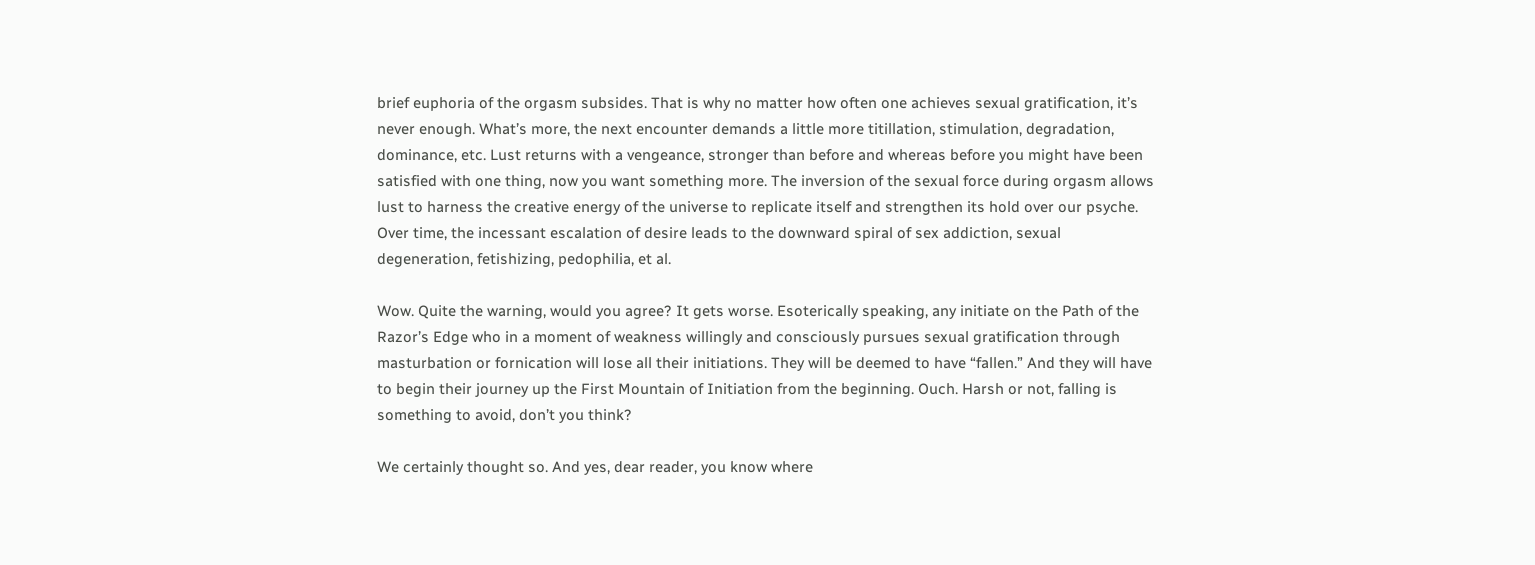brief euphoria of the orgasm subsides. That is why no matter how often one achieves sexual gratification, it’s never enough. What’s more, the next encounter demands a little more titillation, stimulation, degradation, dominance, etc. Lust returns with a vengeance, stronger than before and whereas before you might have been satisfied with one thing, now you want something more. The inversion of the sexual force during orgasm allows lust to harness the creative energy of the universe to replicate itself and strengthen its hold over our psyche. Over time, the incessant escalation of desire leads to the downward spiral of sex addiction, sexual degeneration, fetishizing, pedophilia, et al.

Wow. Quite the warning, would you agree? It gets worse. Esoterically speaking, any initiate on the Path of the Razor’s Edge who in a moment of weakness willingly and consciously pursues sexual gratification through masturbation or fornication will lose all their initiations. They will be deemed to have “fallen.” And they will have to begin their journey up the First Mountain of Initiation from the beginning. Ouch. Harsh or not, falling is something to avoid, don’t you think?

We certainly thought so. And yes, dear reader, you know where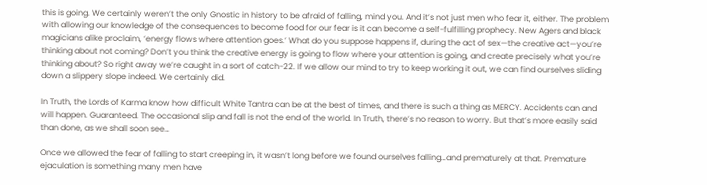this is going. We certainly weren’t the only Gnostic in history to be afraid of falling, mind you. And it’s not just men who fear it, either. The problem with allowing our knowledge of the consequences to become food for our fear is it can become a self-fulfilling prophecy. New Agers and black magicians alike proclaim, ‘energy flows where attention goes.’ What do you suppose happens if, during the act of sex—the creative act—you’re thinking about not coming? Don’t you think the creative energy is going to flow where your attention is going, and create precisely what you’re thinking about? So right away we’re caught in a sort of catch-22. If we allow our mind to try to keep working it out, we can find ourselves sliding down a slippery slope indeed. We certainly did.

In Truth, the Lords of Karma know how difficult White Tantra can be at the best of times, and there is such a thing as MERCY. Accidents can and will happen. Guaranteed. The occasional slip and fall is not the end of the world. In Truth, there’s no reason to worry. But that’s more easily said than done, as we shall soon see…

Once we allowed the fear of falling to start creeping in, it wasn’t long before we found ourselves falling…and prematurely at that. Premature ejaculation is something many men have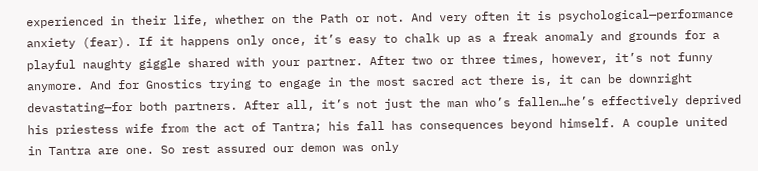experienced in their life, whether on the Path or not. And very often it is psychological—performance anxiety (fear). If it happens only once, it’s easy to chalk up as a freak anomaly and grounds for a playful naughty giggle shared with your partner. After two or three times, however, it’s not funny anymore. And for Gnostics trying to engage in the most sacred act there is, it can be downright devastating—for both partners. After all, it’s not just the man who’s fallen…he’s effectively deprived his priestess wife from the act of Tantra; his fall has consequences beyond himself. A couple united in Tantra are one. So rest assured our demon was only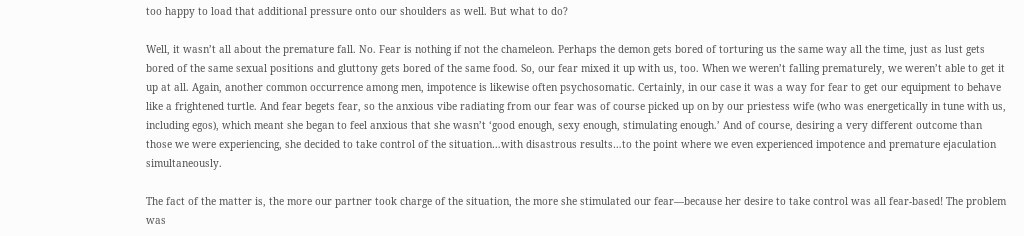too happy to load that additional pressure onto our shoulders as well. But what to do?

Well, it wasn’t all about the premature fall. No. Fear is nothing if not the chameleon. Perhaps the demon gets bored of torturing us the same way all the time, just as lust gets bored of the same sexual positions and gluttony gets bored of the same food. So, our fear mixed it up with us, too. When we weren’t falling prematurely, we weren’t able to get it up at all. Again, another common occurrence among men, impotence is likewise often psychosomatic. Certainly, in our case it was a way for fear to get our equipment to behave like a frightened turtle. And fear begets fear, so the anxious vibe radiating from our fear was of course picked up on by our priestess wife (who was energetically in tune with us, including egos), which meant she began to feel anxious that she wasn’t ‘good enough, sexy enough, stimulating enough.’ And of course, desiring a very different outcome than those we were experiencing, she decided to take control of the situation…with disastrous results…to the point where we even experienced impotence and premature ejaculation simultaneously.

The fact of the matter is, the more our partner took charge of the situation, the more she stimulated our fear—because her desire to take control was all fear-based! The problem was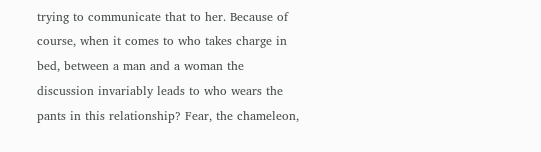trying to communicate that to her. Because of course, when it comes to who takes charge in bed, between a man and a woman the discussion invariably leads to who wears the pants in this relationship? Fear, the chameleon,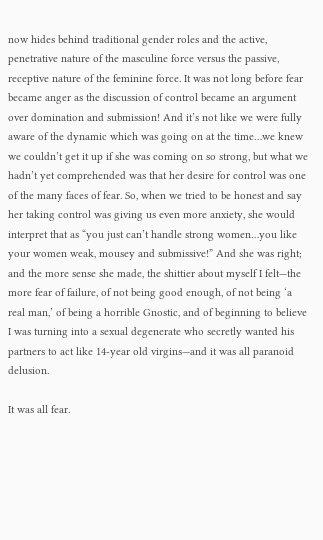now hides behind traditional gender roles and the active, penetrative nature of the masculine force versus the passive, receptive nature of the feminine force. It was not long before fear became anger as the discussion of control became an argument over domination and submission! And it’s not like we were fully aware of the dynamic which was going on at the time…we knew we couldn’t get it up if she was coming on so strong, but what we hadn’t yet comprehended was that her desire for control was one of the many faces of fear. So, when we tried to be honest and say her taking control was giving us even more anxiety, she would interpret that as “you just can’t handle strong women…you like your women weak, mousey and submissive!” And she was right; and the more sense she made, the shittier about myself I felt—the more fear of failure, of not being good enough, of not being ‘a real man,’ of being a horrible Gnostic, and of beginning to believe I was turning into a sexual degenerate who secretly wanted his partners to act like 14-year old virgins—and it was all paranoid delusion.

It was all fear.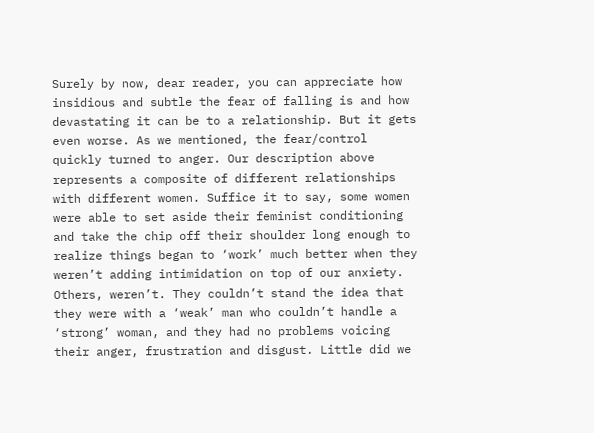Surely by now, dear reader, you can appreciate how insidious and subtle the fear of falling is and how devastating it can be to a relationship. But it gets even worse. As we mentioned, the fear/control quickly turned to anger. Our description above represents a composite of different relationships with different women. Suffice it to say, some women were able to set aside their feminist conditioning and take the chip off their shoulder long enough to realize things began to ‘work’ much better when they weren’t adding intimidation on top of our anxiety. Others, weren’t. They couldn’t stand the idea that they were with a ‘weak’ man who couldn’t handle a ‘strong’ woman, and they had no problems voicing their anger, frustration and disgust. Little did we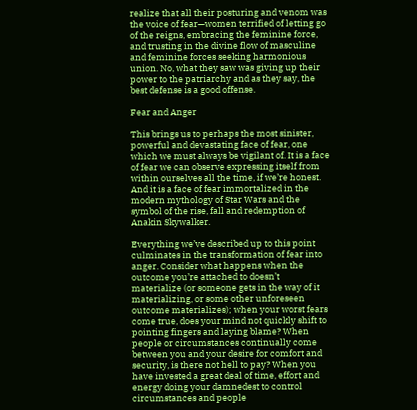realize that all their posturing and venom was the voice of fear—women terrified of letting go of the reigns, embracing the feminine force, and trusting in the divine flow of masculine and feminine forces seeking harmonious union. No, what they saw was giving up their power to the patriarchy and as they say, the best defense is a good offense.

Fear and Anger

This brings us to perhaps the most sinister, powerful and devastating face of fear, one which we must always be vigilant of. It is a face of fear we can observe expressing itself from within ourselves all the time, if we’re honest. And it is a face of fear immortalized in the modern mythology of Star Wars and the symbol of the rise, fall and redemption of Anakin Skywalker.

Everything we’ve described up to this point culminates in the transformation of fear into anger. Consider what happens when the outcome you’re attached to doesn’t materialize (or someone gets in the way of it materializing, or some other unforeseen outcome materializes); when your worst fears come true, does your mind not quickly shift to pointing fingers and laying blame? When people or circumstances continually come between you and your desire for comfort and security, is there not hell to pay? When you have invested a great deal of time, effort and energy doing your damnedest to control circumstances and people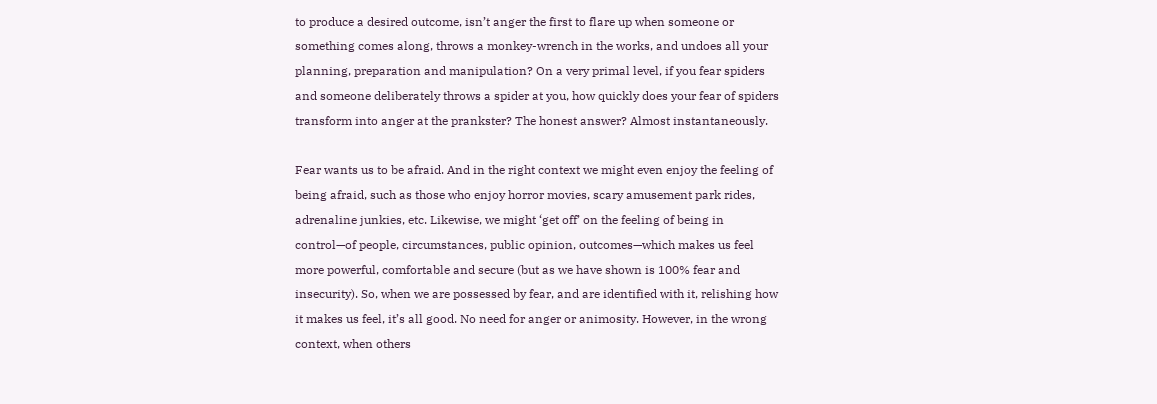to produce a desired outcome, isn’t anger the first to flare up when someone or something comes along, throws a monkey-wrench in the works, and undoes all your planning, preparation and manipulation? On a very primal level, if you fear spiders and someone deliberately throws a spider at you, how quickly does your fear of spiders transform into anger at the prankster? The honest answer? Almost instantaneously.

Fear wants us to be afraid. And in the right context we might even enjoy the feeling of being afraid, such as those who enjoy horror movies, scary amusement park rides, adrenaline junkies, etc. Likewise, we might ‘get off’ on the feeling of being in control—of people, circumstances, public opinion, outcomes—which makes us feel more powerful, comfortable and secure (but as we have shown is 100% fear and insecurity). So, when we are possessed by fear, and are identified with it, relishing how it makes us feel, it’s all good. No need for anger or animosity. However, in the wrong context, when others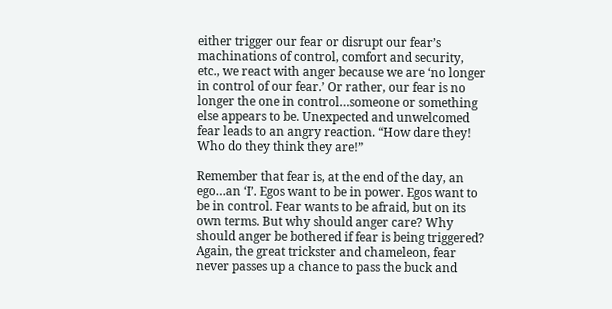either trigger our fear or disrupt our fear’s machinations of control, comfort and security, etc., we react with anger because we are ‘no longer in control of our fear.’ Or rather, our fear is no longer the one in control…someone or something else appears to be. Unexpected and unwelcomed fear leads to an angry reaction. “How dare they! Who do they think they are!”

Remember that fear is, at the end of the day, an ego…an ‘I’. Egos want to be in power. Egos want to be in control. Fear wants to be afraid, but on its own terms. But why should anger care? Why should anger be bothered if fear is being triggered? Again, the great trickster and chameleon, fear never passes up a chance to pass the buck and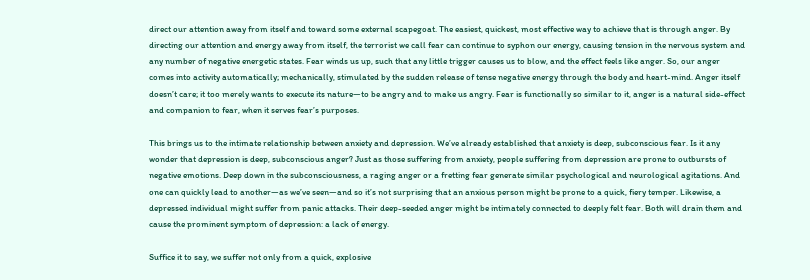direct our attention away from itself and toward some external scapegoat. The easiest, quickest, most effective way to achieve that is through anger. By directing our attention and energy away from itself, the terrorist we call fear can continue to syphon our energy, causing tension in the nervous system and any number of negative energetic states. Fear winds us up, such that any little trigger causes us to blow, and the effect feels like anger. So, our anger comes into activity automatically; mechanically, stimulated by the sudden release of tense negative energy through the body and heart-mind. Anger itself doesn’t care; it too merely wants to execute its nature—to be angry and to make us angry. Fear is functionally so similar to it, anger is a natural side-effect and companion to fear, when it serves fear’s purposes.

This brings us to the intimate relationship between anxiety and depression. We’ve already established that anxiety is deep, subconscious fear. Is it any wonder that depression is deep, subconscious anger? Just as those suffering from anxiety, people suffering from depression are prone to outbursts of negative emotions. Deep down in the subconsciousness, a raging anger or a fretting fear generate similar psychological and neurological agitations. And one can quickly lead to another—as we’ve seen—and so it’s not surprising that an anxious person might be prone to a quick, fiery temper. Likewise, a depressed individual might suffer from panic attacks. Their deep-seeded anger might be intimately connected to deeply felt fear. Both will drain them and cause the prominent symptom of depression: a lack of energy.

Suffice it to say, we suffer not only from a quick, explosive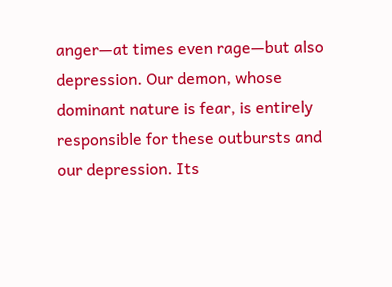anger—at times even rage—but also depression. Our demon, whose dominant nature is fear, is entirely responsible for these outbursts and our depression. Its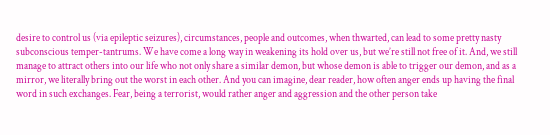desire to control us (via epileptic seizures), circumstances, people and outcomes, when thwarted, can lead to some pretty nasty subconscious temper-tantrums. We have come a long way in weakening its hold over us, but we’re still not free of it. And, we still manage to attract others into our life who not only share a similar demon, but whose demon is able to trigger our demon, and as a mirror, we literally bring out the worst in each other. And you can imagine, dear reader, how often anger ends up having the final word in such exchanges. Fear, being a terrorist, would rather anger and aggression and the other person take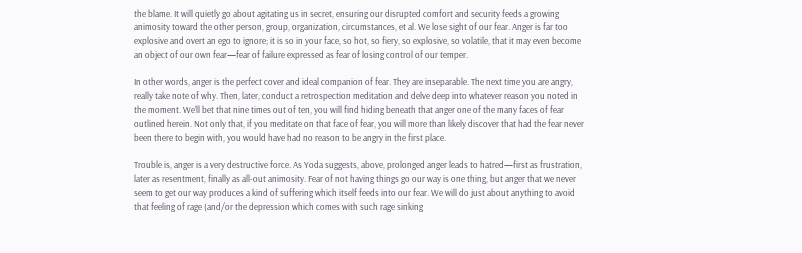the blame. It will quietly go about agitating us in secret, ensuring our disrupted comfort and security feeds a growing animosity toward the other person, group, organization, circumstances, et al. We lose sight of our fear. Anger is far too explosive and overt an ego to ignore; it is so in your face, so hot, so fiery, so explosive, so volatile, that it may even become an object of our own fear—fear of failure expressed as fear of losing control of our temper.

In other words, anger is the perfect cover and ideal companion of fear. They are inseparable. The next time you are angry, really take note of why. Then, later, conduct a retrospection meditation and delve deep into whatever reason you noted in the moment. We’ll bet that nine times out of ten, you will find hiding beneath that anger one of the many faces of fear outlined herein. Not only that, if you meditate on that face of fear, you will more than likely discover that had the fear never been there to begin with, you would have had no reason to be angry in the first place.

Trouble is, anger is a very destructive force. As Yoda suggests, above, prolonged anger leads to hatred—first as frustration, later as resentment, finally as all-out animosity. Fear of not having things go our way is one thing, but anger that we never seem to get our way produces a kind of suffering which itself feeds into our fear. We will do just about anything to avoid that feeling of rage (and/or the depression which comes with such rage sinking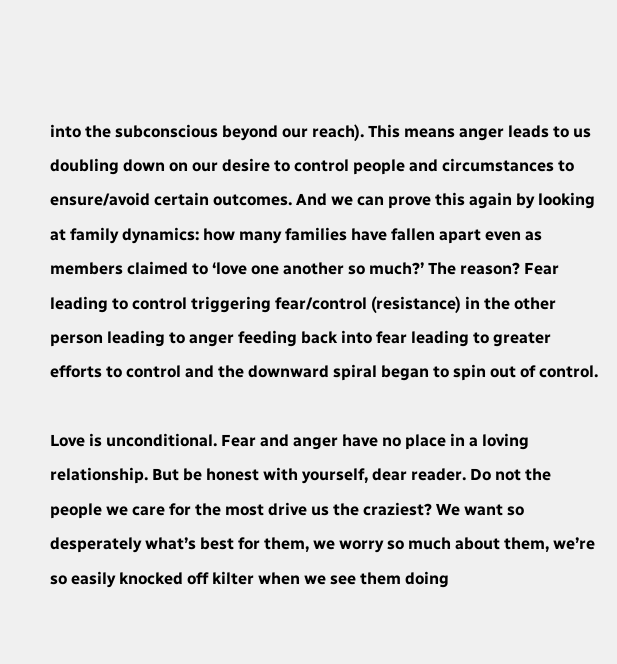into the subconscious beyond our reach). This means anger leads to us doubling down on our desire to control people and circumstances to ensure/avoid certain outcomes. And we can prove this again by looking at family dynamics: how many families have fallen apart even as members claimed to ‘love one another so much?’ The reason? Fear leading to control triggering fear/control (resistance) in the other person leading to anger feeding back into fear leading to greater efforts to control and the downward spiral began to spin out of control.

Love is unconditional. Fear and anger have no place in a loving relationship. But be honest with yourself, dear reader. Do not the people we care for the most drive us the craziest? We want so desperately what’s best for them, we worry so much about them, we’re so easily knocked off kilter when we see them doing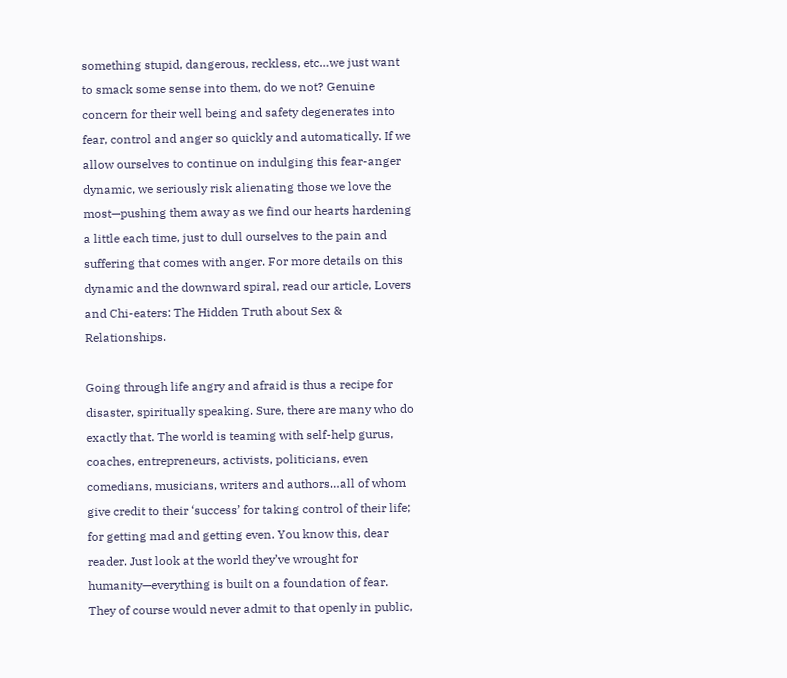something stupid, dangerous, reckless, etc…we just want to smack some sense into them, do we not? Genuine concern for their well being and safety degenerates into fear, control and anger so quickly and automatically. If we allow ourselves to continue on indulging this fear-anger dynamic, we seriously risk alienating those we love the most—pushing them away as we find our hearts hardening a little each time, just to dull ourselves to the pain and suffering that comes with anger. For more details on this dynamic and the downward spiral, read our article, Lovers and Chi-eaters: The Hidden Truth about Sex & Relationships.

Going through life angry and afraid is thus a recipe for disaster, spiritually speaking. Sure, there are many who do exactly that. The world is teaming with self-help gurus, coaches, entrepreneurs, activists, politicians, even comedians, musicians, writers and authors…all of whom give credit to their ‘success’ for taking control of their life; for getting mad and getting even. You know this, dear reader. Just look at the world they’ve wrought for humanity—everything is built on a foundation of fear. They of course would never admit to that openly in public,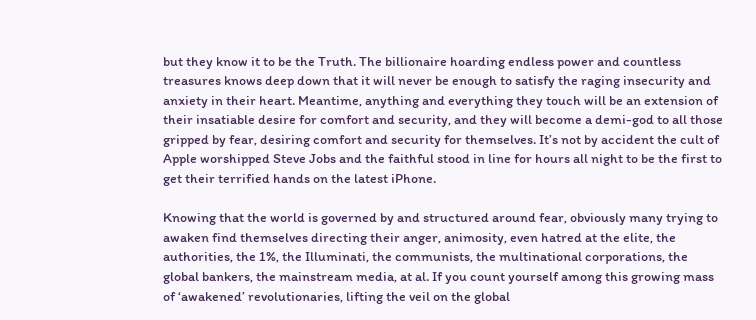but they know it to be the Truth. The billionaire hoarding endless power and countless treasures knows deep down that it will never be enough to satisfy the raging insecurity and anxiety in their heart. Meantime, anything and everything they touch will be an extension of their insatiable desire for comfort and security, and they will become a demi-god to all those gripped by fear, desiring comfort and security for themselves. It’s not by accident the cult of Apple worshipped Steve Jobs and the faithful stood in line for hours all night to be the first to get their terrified hands on the latest iPhone.

Knowing that the world is governed by and structured around fear, obviously many trying to awaken find themselves directing their anger, animosity, even hatred at the elite, the authorities, the 1%, the Illuminati, the communists, the multinational corporations, the global bankers, the mainstream media, at al. If you count yourself among this growing mass of ‘awakened’ revolutionaries, lifting the veil on the global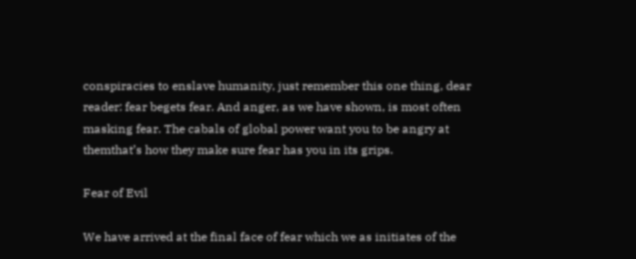conspiracies to enslave humanity, just remember this one thing, dear reader: fear begets fear. And anger, as we have shown, is most often masking fear. The cabals of global power want you to be angry at themthat’s how they make sure fear has you in its grips.

Fear of Evil

We have arrived at the final face of fear which we as initiates of the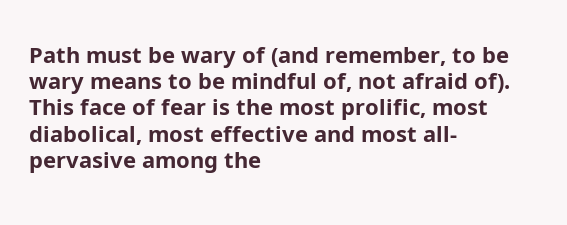Path must be wary of (and remember, to be wary means to be mindful of, not afraid of). This face of fear is the most prolific, most diabolical, most effective and most all-pervasive among the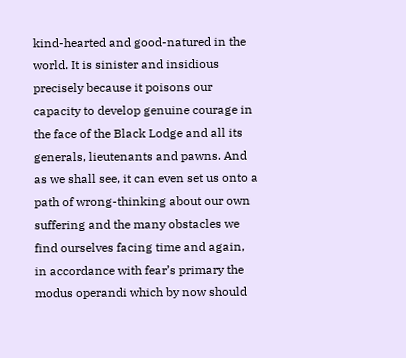kind-hearted and good-natured in the world. It is sinister and insidious precisely because it poisons our capacity to develop genuine courage in the face of the Black Lodge and all its generals, lieutenants and pawns. And as we shall see, it can even set us onto a path of wrong-thinking about our own suffering and the many obstacles we find ourselves facing time and again, in accordance with fear’s primary the modus operandi which by now should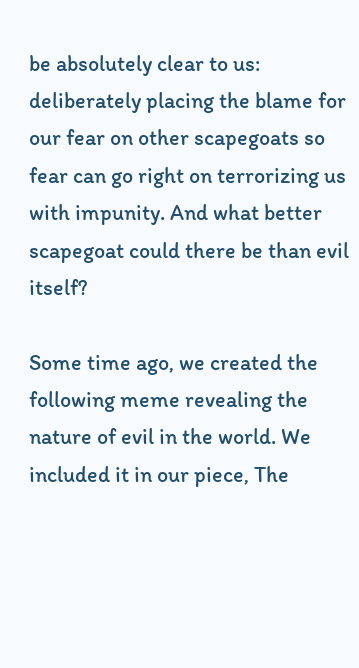be absolutely clear to us: deliberately placing the blame for our fear on other scapegoats so fear can go right on terrorizing us with impunity. And what better scapegoat could there be than evil itself?

Some time ago, we created the following meme revealing the nature of evil in the world. We included it in our piece, The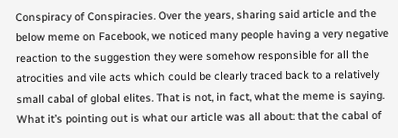Conspiracy of Conspiracies. Over the years, sharing said article and the below meme on Facebook, we noticed many people having a very negative reaction to the suggestion they were somehow responsible for all the atrocities and vile acts which could be clearly traced back to a relatively small cabal of global elites. That is not, in fact, what the meme is saying. What it’s pointing out is what our article was all about: that the cabal of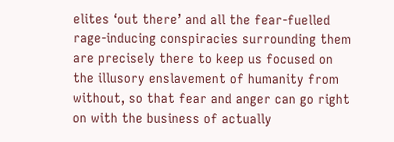elites ‘out there’ and all the fear-fuelled rage-inducing conspiracies surrounding them are precisely there to keep us focused on the illusory enslavement of humanity from without, so that fear and anger can go right on with the business of actually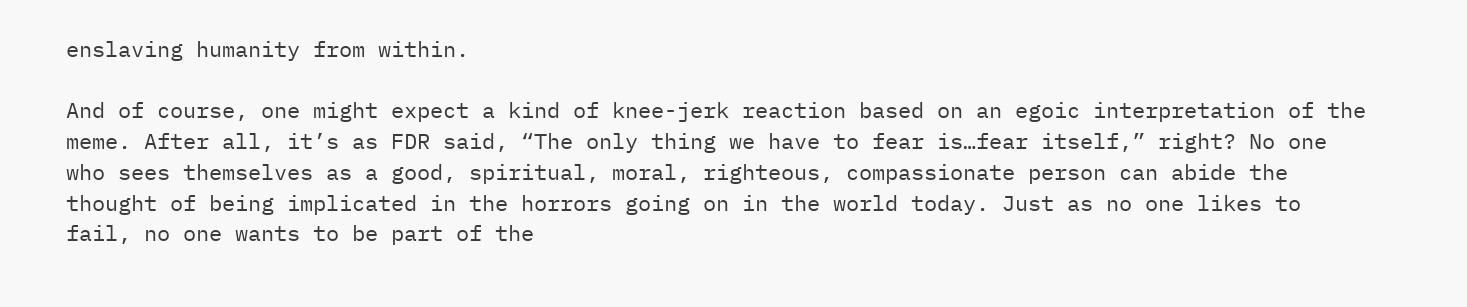enslaving humanity from within.

And of course, one might expect a kind of knee-jerk reaction based on an egoic interpretation of the meme. After all, it’s as FDR said, “The only thing we have to fear is…fear itself,” right? No one who sees themselves as a good, spiritual, moral, righteous, compassionate person can abide the thought of being implicated in the horrors going on in the world today. Just as no one likes to fail, no one wants to be part of the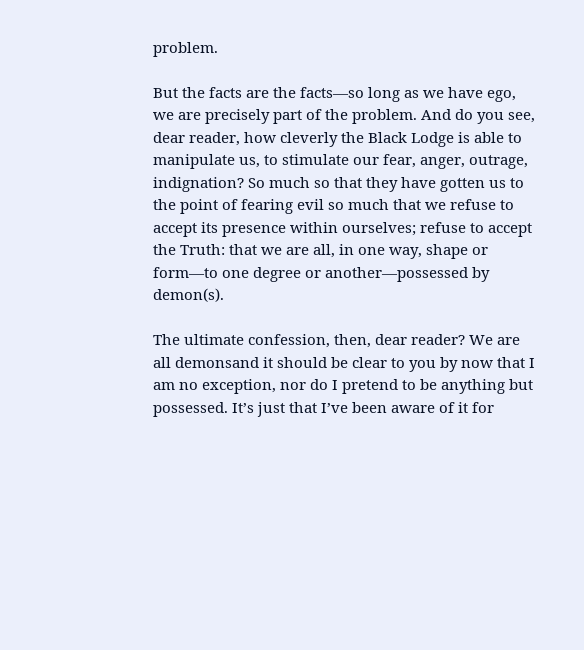problem.

But the facts are the facts—so long as we have ego, we are precisely part of the problem. And do you see, dear reader, how cleverly the Black Lodge is able to manipulate us, to stimulate our fear, anger, outrage, indignation? So much so that they have gotten us to the point of fearing evil so much that we refuse to accept its presence within ourselves; refuse to accept the Truth: that we are all, in one way, shape or form—to one degree or another—possessed by demon(s).

The ultimate confession, then, dear reader? We are all demonsand it should be clear to you by now that I am no exception, nor do I pretend to be anything but possessed. It’s just that I’ve been aware of it for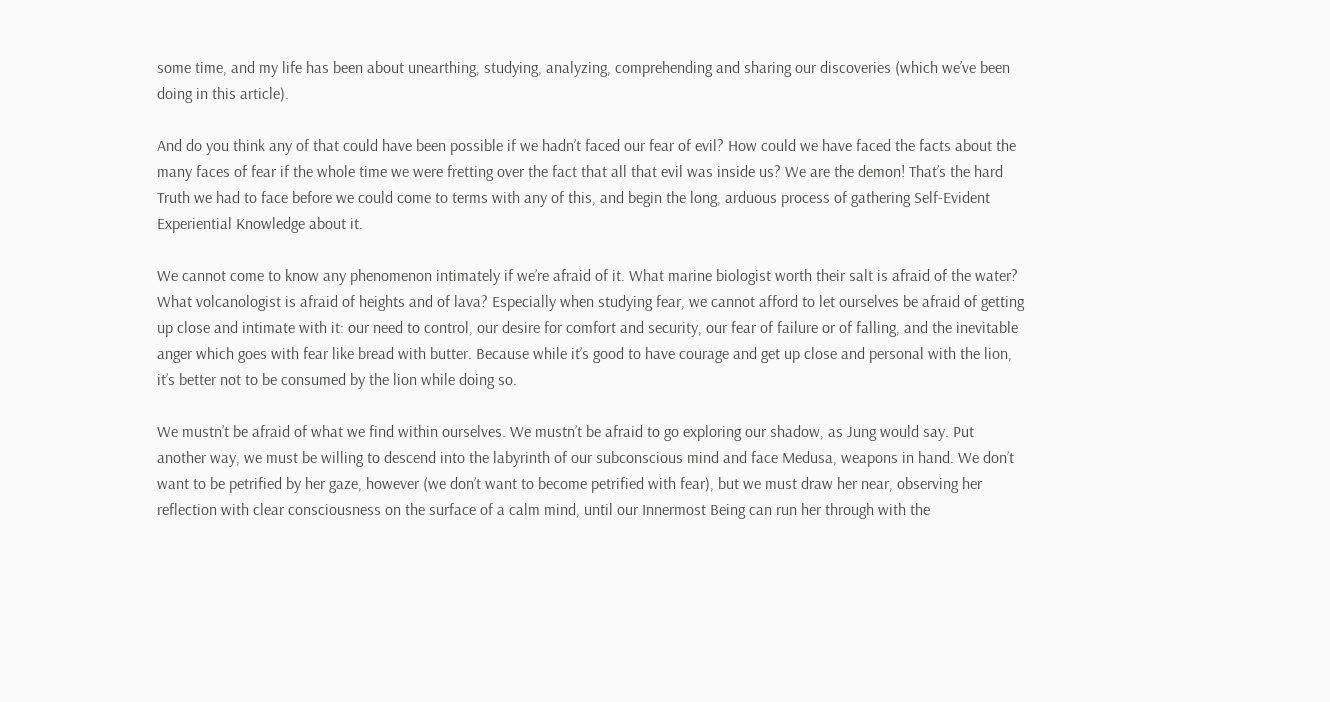some time, and my life has been about unearthing, studying, analyzing, comprehending and sharing our discoveries (which we’ve been doing in this article).

And do you think any of that could have been possible if we hadn’t faced our fear of evil? How could we have faced the facts about the many faces of fear if the whole time we were fretting over the fact that all that evil was inside us? We are the demon! That’s the hard Truth we had to face before we could come to terms with any of this, and begin the long, arduous process of gathering Self-Evident Experiential Knowledge about it.

We cannot come to know any phenomenon intimately if we’re afraid of it. What marine biologist worth their salt is afraid of the water? What volcanologist is afraid of heights and of lava? Especially when studying fear, we cannot afford to let ourselves be afraid of getting up close and intimate with it: our need to control, our desire for comfort and security, our fear of failure or of falling, and the inevitable anger which goes with fear like bread with butter. Because while it’s good to have courage and get up close and personal with the lion, it’s better not to be consumed by the lion while doing so.

We mustn’t be afraid of what we find within ourselves. We mustn’t be afraid to go exploring our shadow, as Jung would say. Put another way, we must be willing to descend into the labyrinth of our subconscious mind and face Medusa, weapons in hand. We don’t want to be petrified by her gaze, however (we don’t want to become petrified with fear), but we must draw her near, observing her reflection with clear consciousness on the surface of a calm mind, until our Innermost Being can run her through with the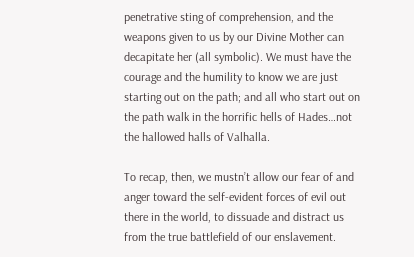penetrative sting of comprehension, and the weapons given to us by our Divine Mother can decapitate her (all symbolic). We must have the courage and the humility to know we are just starting out on the path; and all who start out on the path walk in the horrific hells of Hades…not the hallowed halls of Valhalla.

To recap, then, we mustn’t allow our fear of and anger toward the self-evident forces of evil out there in the world, to dissuade and distract us from the true battlefield of our enslavement.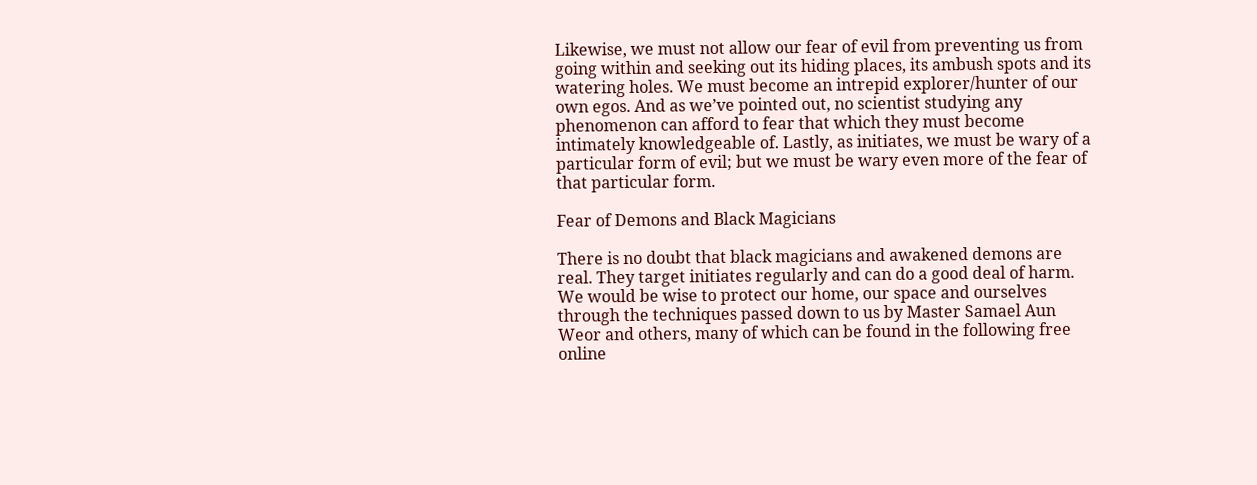Likewise, we must not allow our fear of evil from preventing us from going within and seeking out its hiding places, its ambush spots and its watering holes. We must become an intrepid explorer/hunter of our own egos. And as we’ve pointed out, no scientist studying any phenomenon can afford to fear that which they must become intimately knowledgeable of. Lastly, as initiates, we must be wary of a particular form of evil; but we must be wary even more of the fear of that particular form.

Fear of Demons and Black Magicians

There is no doubt that black magicians and awakened demons are real. They target initiates regularly and can do a good deal of harm. We would be wise to protect our home, our space and ourselves through the techniques passed down to us by Master Samael Aun Weor and others, many of which can be found in the following free online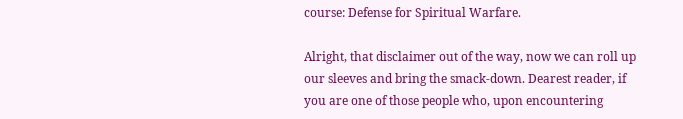course: Defense for Spiritual Warfare.

Alright, that disclaimer out of the way, now we can roll up our sleeves and bring the smack-down. Dearest reader, if you are one of those people who, upon encountering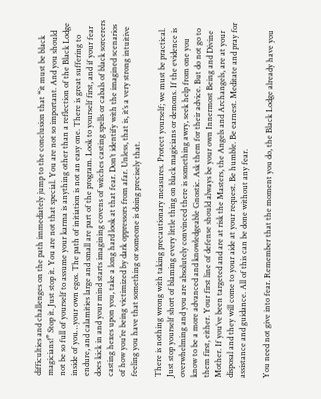difficulties and challenges on the path immediately jump to the conclusion that “it must be black magicians!” Stop it. Just stop it. You are not that special. You are not so important. And you should not be so full of yourself to assume your karma is anything other than a reflection of the Black Lodge inside of you…your own egos. The path of initiation is not an easy one. There is great suffering to endure, and calamities large and small are part of the program. Look to yourself first, and if your fear does kick in and your mind starts imagining covens of witches casting spells or cabals of black sorcerers casting hexes upon you, take a long hard look at that fear. Don’t identify with the imagined scenarios of how you’re being victimized by dark oppressors from afar. Unless, that is, it’s a very strong intuitive feeling you have that something or someone is doing precisely that.

There is nothing wrong with taking precautionary measures. Protect yourself; we must be practical. Just stop yourself short of blaming every little thing on black magicians or demons. If the evidence is overwhelming and you are absolutely convinced there is something awry, seek help from one you know to be a more advanced and knowledgeable Gnostic. Ask them for their advice. But do not go to them first, either. Your first line of defense should always be your own Innermost Being and Divine Mother. If you’ve been targeted and are at risk the Masters, the Angels and Archangels, are at your disposal and they will come to your aide at your request. Be humble. Be earnest. Meditate and pray for assistance and guidance. All of this can be done without any fear.

You need not give into fear. Remember that the moment you do, the Black Lodge already have you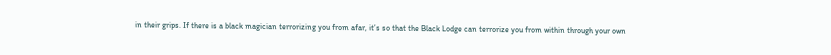in their grips. If there is a black magician terrorizing you from afar, it’s so that the Black Lodge can terrorize you from within through your own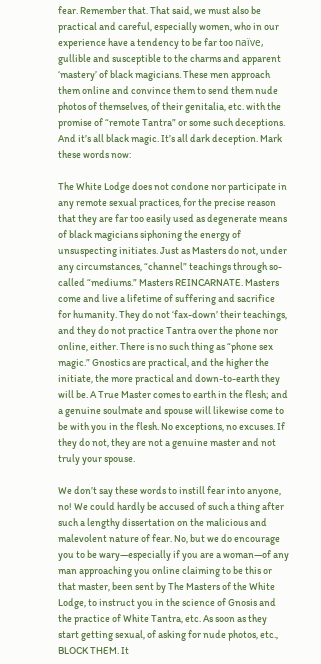fear. Remember that. That said, we must also be practical and careful, especially women, who in our experience have a tendency to be far too naïve, gullible and susceptible to the charms and apparent ‘mastery’ of black magicians. These men approach them online and convince them to send them nude photos of themselves, of their genitalia, etc. with the promise of “remote Tantra” or some such deceptions. And it’s all black magic. It’s all dark deception. Mark these words now:

The White Lodge does not condone nor participate in any remote sexual practices, for the precise reason that they are far too easily used as degenerate means of black magicians siphoning the energy of unsuspecting initiates. Just as Masters do not, under any circumstances, “channel” teachings through so-called “mediums.” Masters REINCARNATE. Masters come and live a lifetime of suffering and sacrifice for humanity. They do not ‘fax-down’ their teachings, and they do not practice Tantra over the phone nor online, either. There is no such thing as “phone sex magic.” Gnostics are practical, and the higher the initiate, the more practical and down-to-earth they will be. A True Master comes to earth in the flesh; and a genuine soulmate and spouse will likewise come to be with you in the flesh. No exceptions, no excuses. If they do not, they are not a genuine master and not truly your spouse.

We don’t say these words to instill fear into anyone, no! We could hardly be accused of such a thing after such a lengthy dissertation on the malicious and malevolent nature of fear. No, but we do encourage you to be wary—especially if you are a woman—of any man approaching you online claiming to be this or that master, been sent by The Masters of the White Lodge, to instruct you in the science of Gnosis and the practice of White Tantra, etc. As soon as they start getting sexual, of asking for nude photos, etc., BLOCK THEM. It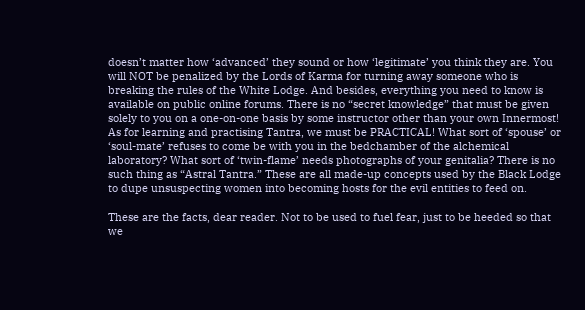doesn’t matter how ‘advanced’ they sound or how ‘legitimate’ you think they are. You will NOT be penalized by the Lords of Karma for turning away someone who is breaking the rules of the White Lodge. And besides, everything you need to know is available on public online forums. There is no “secret knowledge” that must be given solely to you on a one-on-one basis by some instructor other than your own Innermost! As for learning and practising Tantra, we must be PRACTICAL! What sort of ‘spouse’ or ‘soul-mate’ refuses to come be with you in the bedchamber of the alchemical laboratory? What sort of ‘twin-flame’ needs photographs of your genitalia? There is no such thing as “Astral Tantra.” These are all made-up concepts used by the Black Lodge to dupe unsuspecting women into becoming hosts for the evil entities to feed on.

These are the facts, dear reader. Not to be used to fuel fear, just to be heeded so that we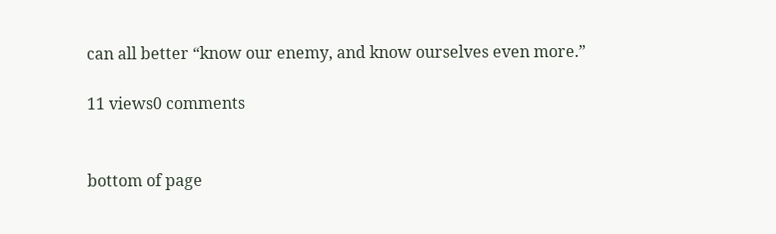can all better “know our enemy, and know ourselves even more.”

11 views0 comments


bottom of page